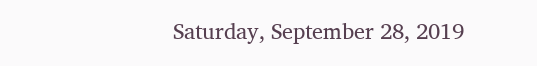Saturday, September 28, 2019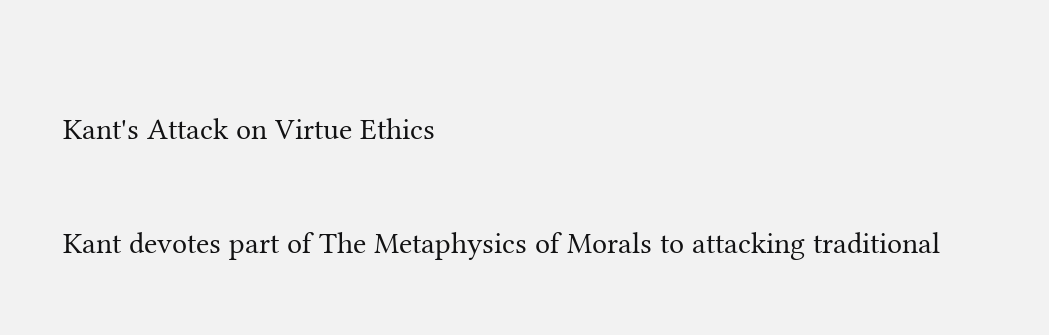Kant's Attack on Virtue Ethics

Kant devotes part of The Metaphysics of Morals to attacking traditional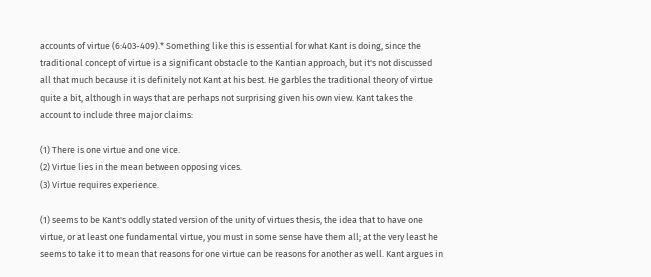accounts of virtue (6:403-409).* Something like this is essential for what Kant is doing, since the traditional concept of virtue is a significant obstacle to the Kantian approach, but it's not discussed all that much because it is definitely not Kant at his best. He garbles the traditional theory of virtue quite a bit, although in ways that are perhaps not surprising given his own view. Kant takes the account to include three major claims:

(1) There is one virtue and one vice.
(2) Virtue lies in the mean between opposing vices.
(3) Virtue requires experience.

(1) seems to be Kant's oddly stated version of the unity of virtues thesis, the idea that to have one virtue, or at least one fundamental virtue, you must in some sense have them all; at the very least he seems to take it to mean that reasons for one virtue can be reasons for another as well. Kant argues in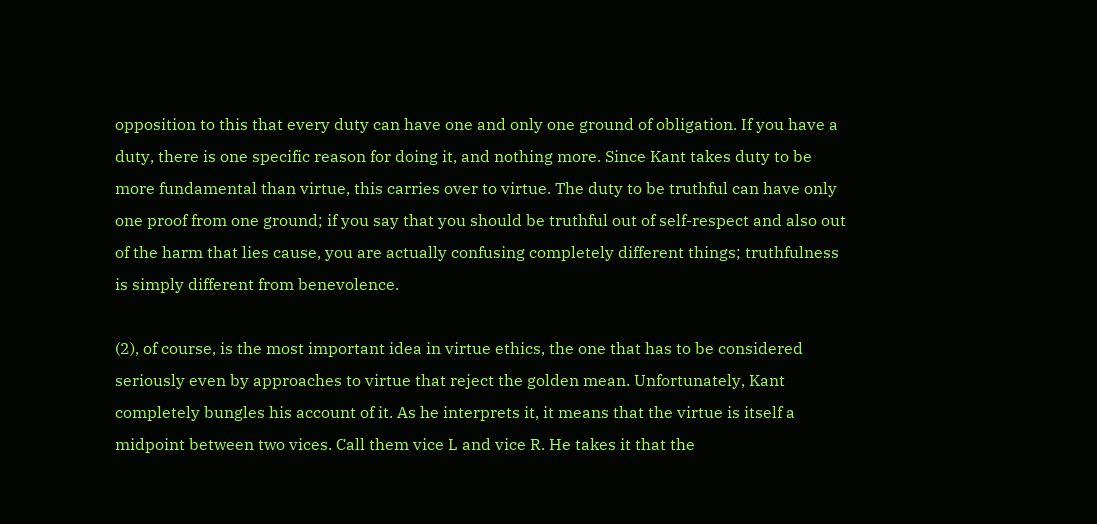opposition to this that every duty can have one and only one ground of obligation. If you have a duty, there is one specific reason for doing it, and nothing more. Since Kant takes duty to be more fundamental than virtue, this carries over to virtue. The duty to be truthful can have only one proof from one ground; if you say that you should be truthful out of self-respect and also out of the harm that lies cause, you are actually confusing completely different things; truthfulness is simply different from benevolence.

(2), of course, is the most important idea in virtue ethics, the one that has to be considered seriously even by approaches to virtue that reject the golden mean. Unfortunately, Kant completely bungles his account of it. As he interprets it, it means that the virtue is itself a midpoint between two vices. Call them vice L and vice R. He takes it that the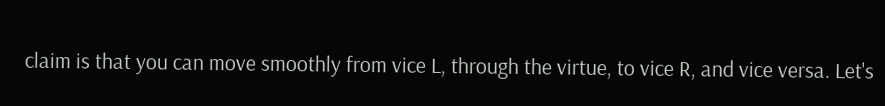claim is that you can move smoothly from vice L, through the virtue, to vice R, and vice versa. Let's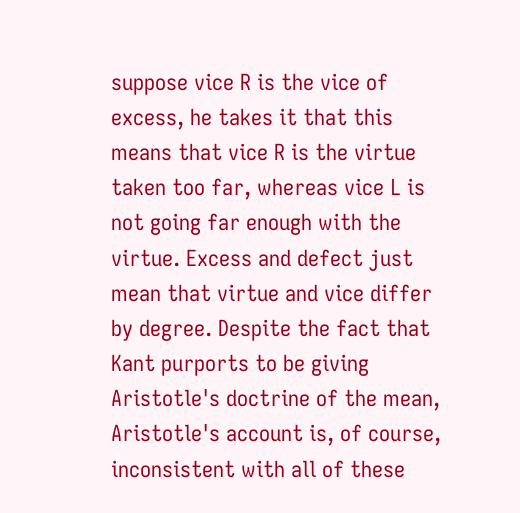suppose vice R is the vice of excess, he takes it that this means that vice R is the virtue taken too far, whereas vice L is not going far enough with the virtue. Excess and defect just mean that virtue and vice differ by degree. Despite the fact that Kant purports to be giving Aristotle's doctrine of the mean, Aristotle's account is, of course, inconsistent with all of these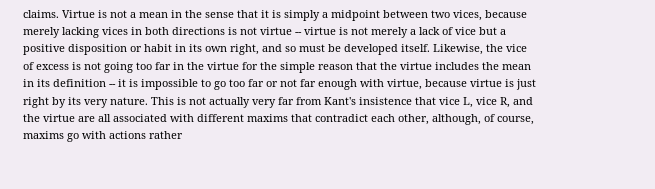claims. Virtue is not a mean in the sense that it is simply a midpoint between two vices, because merely lacking vices in both directions is not virtue -- virtue is not merely a lack of vice but a positive disposition or habit in its own right, and so must be developed itself. Likewise, the vice of excess is not going too far in the virtue for the simple reason that the virtue includes the mean in its definition -- it is impossible to go too far or not far enough with virtue, because virtue is just right by its very nature. This is not actually very far from Kant's insistence that vice L, vice R, and the virtue are all associated with different maxims that contradict each other, although, of course, maxims go with actions rather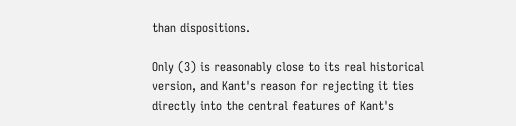than dispositions.

Only (3) is reasonably close to its real historical version, and Kant's reason for rejecting it ties directly into the central features of Kant's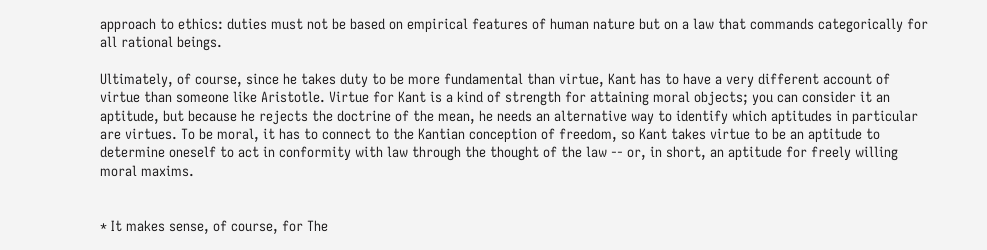approach to ethics: duties must not be based on empirical features of human nature but on a law that commands categorically for all rational beings.

Ultimately, of course, since he takes duty to be more fundamental than virtue, Kant has to have a very different account of virtue than someone like Aristotle. Virtue for Kant is a kind of strength for attaining moral objects; you can consider it an aptitude, but because he rejects the doctrine of the mean, he needs an alternative way to identify which aptitudes in particular are virtues. To be moral, it has to connect to the Kantian conception of freedom, so Kant takes virtue to be an aptitude to determine oneself to act in conformity with law through the thought of the law -- or, in short, an aptitude for freely willing moral maxims.


* It makes sense, of course, for The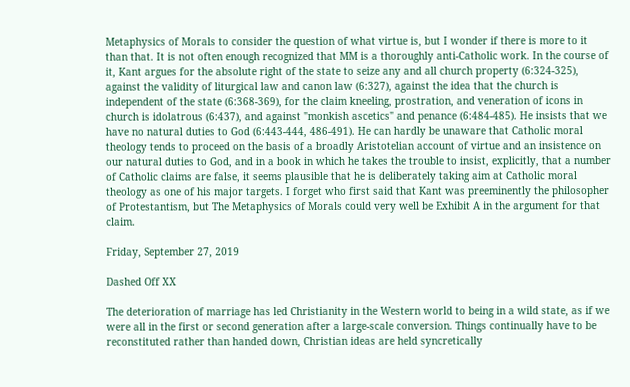Metaphysics of Morals to consider the question of what virtue is, but I wonder if there is more to it than that. It is not often enough recognized that MM is a thoroughly anti-Catholic work. In the course of it, Kant argues for the absolute right of the state to seize any and all church property (6:324-325), against the validity of liturgical law and canon law (6:327), against the idea that the church is independent of the state (6:368-369), for the claim kneeling, prostration, and veneration of icons in church is idolatrous (6:437), and against "monkish ascetics" and penance (6:484-485). He insists that we have no natural duties to God (6:443-444, 486-491). He can hardly be unaware that Catholic moral theology tends to proceed on the basis of a broadly Aristotelian account of virtue and an insistence on our natural duties to God, and in a book in which he takes the trouble to insist, explicitly, that a number of Catholic claims are false, it seems plausible that he is deliberately taking aim at Catholic moral theology as one of his major targets. I forget who first said that Kant was preeminently the philosopher of Protestantism, but The Metaphysics of Morals could very well be Exhibit A in the argument for that claim.

Friday, September 27, 2019

Dashed Off XX

The deterioration of marriage has led Christianity in the Western world to being in a wild state, as if we were all in the first or second generation after a large-scale conversion. Things continually have to be reconstituted rather than handed down, Christian ideas are held syncretically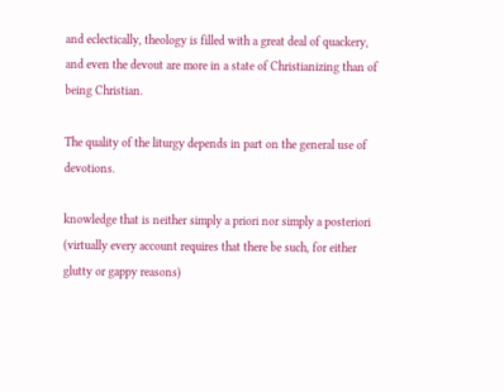and eclectically, theology is filled with a great deal of quackery, and even the devout are more in a state of Christianizing than of being Christian.

The quality of the liturgy depends in part on the general use of devotions.

knowledge that is neither simply a priori nor simply a posteriori (virtually every account requires that there be such, for either glutty or gappy reasons)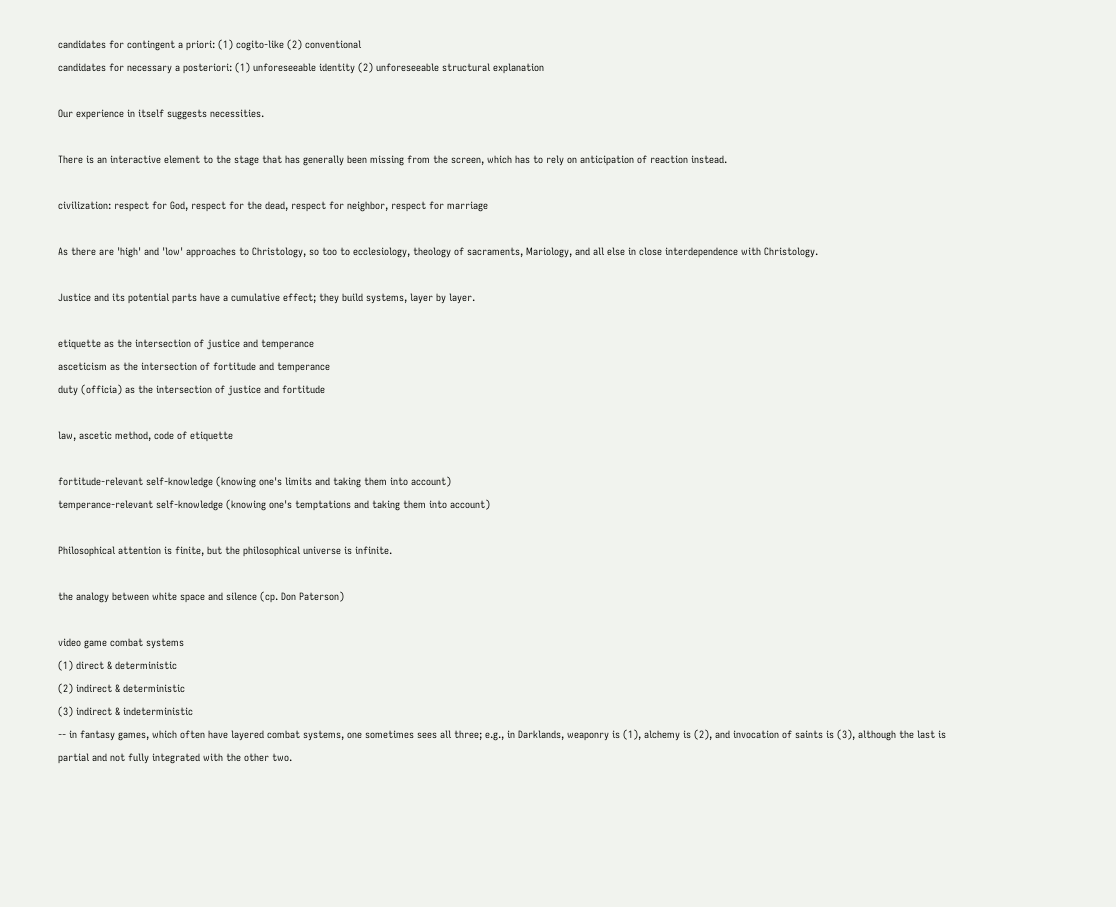candidates for contingent a priori: (1) cogito-like (2) conventional
candidates for necessary a posteriori: (1) unforeseeable identity (2) unforeseeable structural explanation

Our experience in itself suggests necessities.

There is an interactive element to the stage that has generally been missing from the screen, which has to rely on anticipation of reaction instead.

civilization: respect for God, respect for the dead, respect for neighbor, respect for marriage

As there are 'high' and 'low' approaches to Christology, so too to ecclesiology, theology of sacraments, Mariology, and all else in close interdependence with Christology.

Justice and its potential parts have a cumulative effect; they build systems, layer by layer.

etiquette as the intersection of justice and temperance
asceticism as the intersection of fortitude and temperance
duty (officia) as the intersection of justice and fortitude

law, ascetic method, code of etiquette

fortitude-relevant self-knowledge (knowing one's limits and taking them into account)
temperance-relevant self-knowledge (knowing one's temptations and taking them into account)

Philosophical attention is finite, but the philosophical universe is infinite.

the analogy between white space and silence (cp. Don Paterson)

video game combat systems
(1) direct & deterministic
(2) indirect & deterministic
(3) indirect & indeterministic
-- in fantasy games, which often have layered combat systems, one sometimes sees all three; e.g., in Darklands, weaponry is (1), alchemy is (2), and invocation of saints is (3), although the last is partial and not fully integrated with the other two.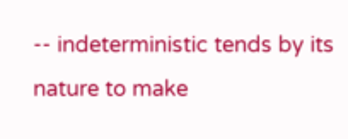-- indeterministic tends by its nature to make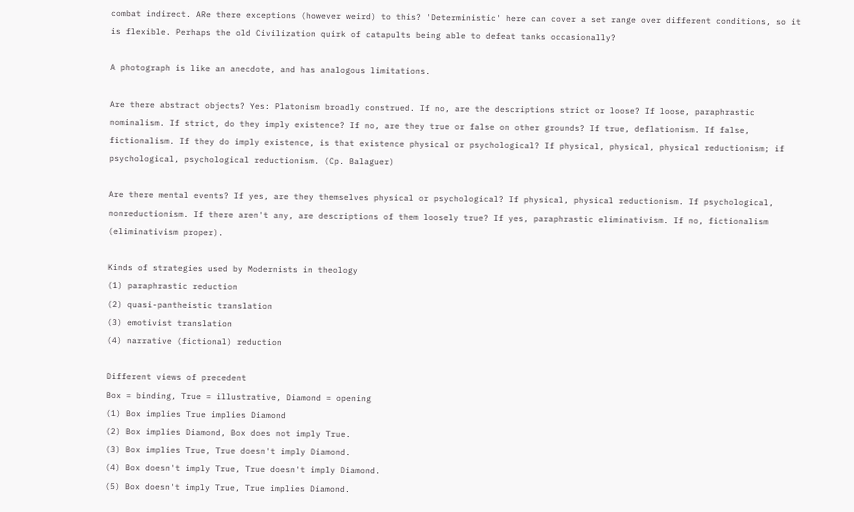combat indirect. ARe there exceptions (however weird) to this? 'Deterministic' here can cover a set range over different conditions, so it is flexible. Perhaps the old Civilization quirk of catapults being able to defeat tanks occasionally?

A photograph is like an anecdote, and has analogous limitations.

Are there abstract objects? Yes: Platonism broadly construed. If no, are the descriptions strict or loose? If loose, paraphrastic nominalism. If strict, do they imply existence? If no, are they true or false on other grounds? If true, deflationism. If false, fictionalism. If they do imply existence, is that existence physical or psychological? If physical, physical, physical reductionism; if psychological, psychological reductionism. (Cp. Balaguer)

Are there mental events? If yes, are they themselves physical or psychological? If physical, physical reductionism. If psychological, nonreductionism. If there aren't any, are descriptions of them loosely true? If yes, paraphrastic eliminativism. If no, fictionalism (eliminativism proper).

Kinds of strategies used by Modernists in theology
(1) paraphrastic reduction
(2) quasi-pantheistic translation
(3) emotivist translation
(4) narrative (fictional) reduction

Different views of precedent
Box = binding, True = illustrative, Diamond = opening
(1) Box implies True implies Diamond
(2) Box implies Diamond, Box does not imply True.
(3) Box implies True, True doesn't imply Diamond.
(4) Box doesn't imply True, True doesn't imply Diamond.
(5) Box doesn't imply True, True implies Diamond.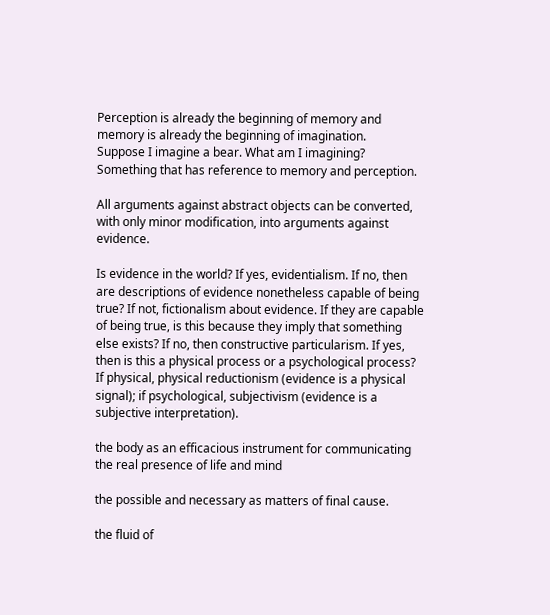Perception is already the beginning of memory and memory is already the beginning of imagination.
Suppose I imagine a bear. What am I imagining? Something that has reference to memory and perception.

All arguments against abstract objects can be converted, with only minor modification, into arguments against evidence.

Is evidence in the world? If yes, evidentialism. If no, then are descriptions of evidence nonetheless capable of being true? If not, fictionalism about evidence. If they are capable of being true, is this because they imply that something else exists? If no, then constructive particularism. If yes, then is this a physical process or a psychological process? If physical, physical reductionism (evidence is a physical signal); if psychological, subjectivism (evidence is a subjective interpretation).

the body as an efficacious instrument for communicating the real presence of life and mind

the possible and necessary as matters of final cause.

the fluid of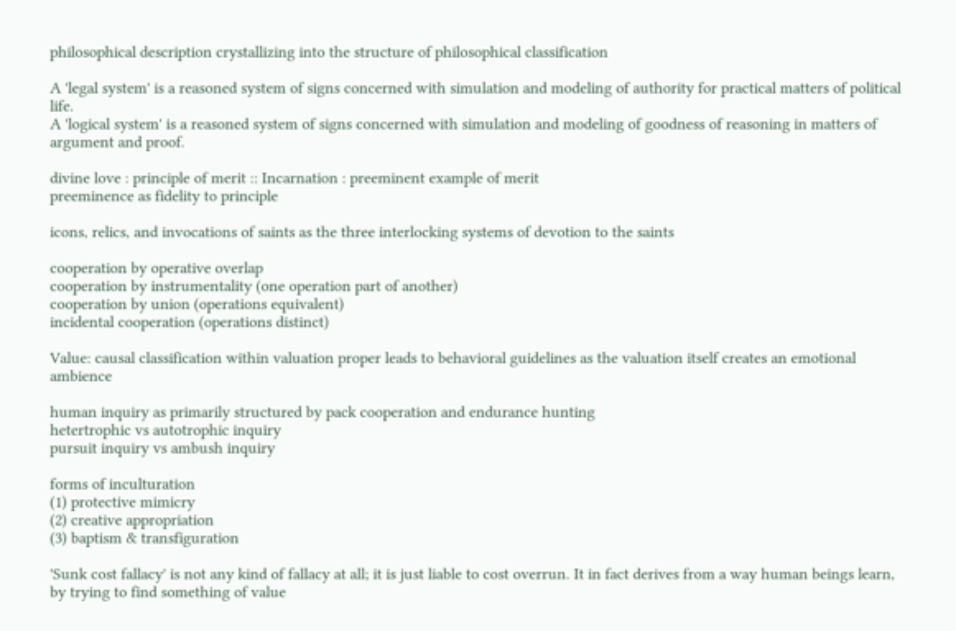philosophical description crystallizing into the structure of philosophical classification

A 'legal system' is a reasoned system of signs concerned with simulation and modeling of authority for practical matters of political life.
A 'logical system' is a reasoned system of signs concerned with simulation and modeling of goodness of reasoning in matters of argument and proof.

divine love : principle of merit :: Incarnation : preeminent example of merit
preeminence as fidelity to principle

icons, relics, and invocations of saints as the three interlocking systems of devotion to the saints

cooperation by operative overlap
cooperation by instrumentality (one operation part of another)
cooperation by union (operations equivalent)
incidental cooperation (operations distinct)

Value: causal classification within valuation proper leads to behavioral guidelines as the valuation itself creates an emotional ambience

human inquiry as primarily structured by pack cooperation and endurance hunting
hetertrophic vs autotrophic inquiry
pursuit inquiry vs ambush inquiry

forms of inculturation
(1) protective mimicry
(2) creative appropriation
(3) baptism & transfiguration

'Sunk cost fallacy' is not any kind of fallacy at all; it is just liable to cost overrun. It in fact derives from a way human beings learn, by trying to find something of value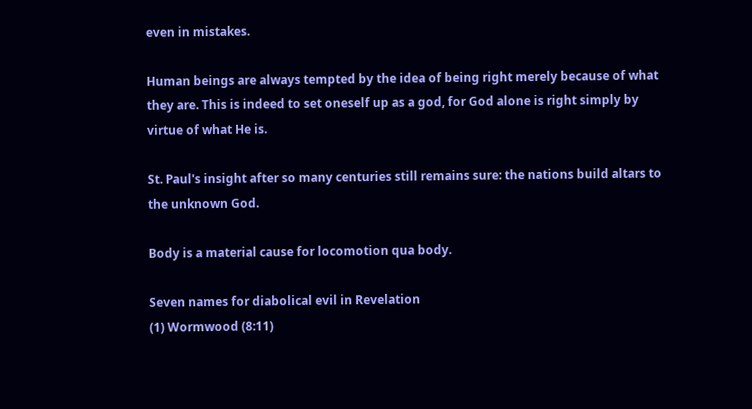even in mistakes.

Human beings are always tempted by the idea of being right merely because of what they are. This is indeed to set oneself up as a god, for God alone is right simply by virtue of what He is.

St. Paul's insight after so many centuries still remains sure: the nations build altars to the unknown God.

Body is a material cause for locomotion qua body.

Seven names for diabolical evil in Revelation
(1) Wormwood (8:11)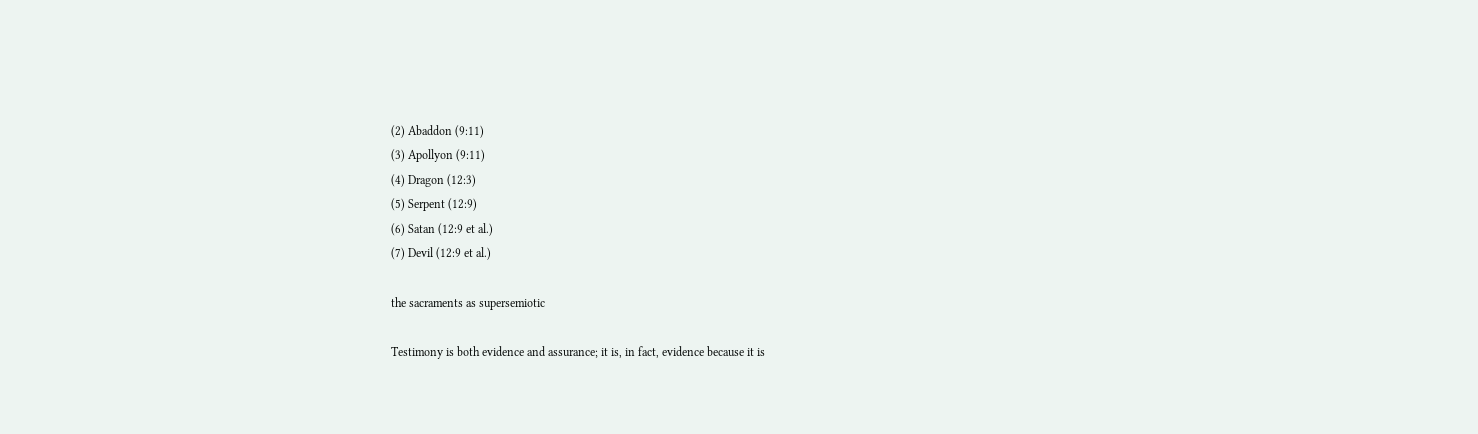(2) Abaddon (9:11)
(3) Apollyon (9:11)
(4) Dragon (12:3)
(5) Serpent (12:9)
(6) Satan (12:9 et al.)
(7) Devil (12:9 et al.)

the sacraments as supersemiotic

Testimony is both evidence and assurance; it is, in fact, evidence because it is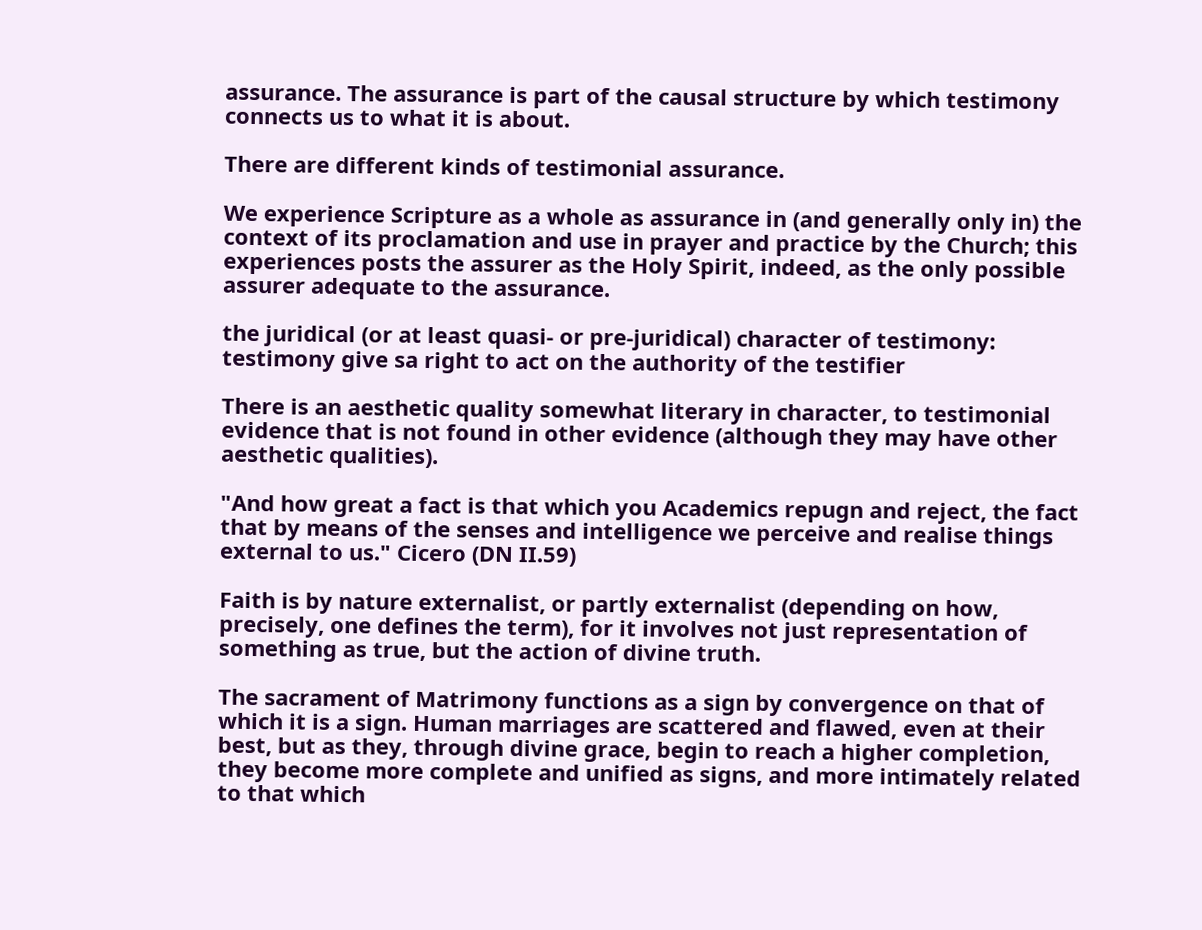assurance. The assurance is part of the causal structure by which testimony connects us to what it is about.

There are different kinds of testimonial assurance.

We experience Scripture as a whole as assurance in (and generally only in) the context of its proclamation and use in prayer and practice by the Church; this experiences posts the assurer as the Holy Spirit, indeed, as the only possible assurer adequate to the assurance.

the juridical (or at least quasi- or pre-juridical) character of testimony: testimony give sa right to act on the authority of the testifier

There is an aesthetic quality somewhat literary in character, to testimonial evidence that is not found in other evidence (although they may have other aesthetic qualities).

"And how great a fact is that which you Academics repugn and reject, the fact that by means of the senses and intelligence we perceive and realise things external to us." Cicero (DN II.59)

Faith is by nature externalist, or partly externalist (depending on how, precisely, one defines the term), for it involves not just representation of something as true, but the action of divine truth.

The sacrament of Matrimony functions as a sign by convergence on that of which it is a sign. Human marriages are scattered and flawed, even at their best, but as they, through divine grace, begin to reach a higher completion, they become more complete and unified as signs, and more intimately related to that which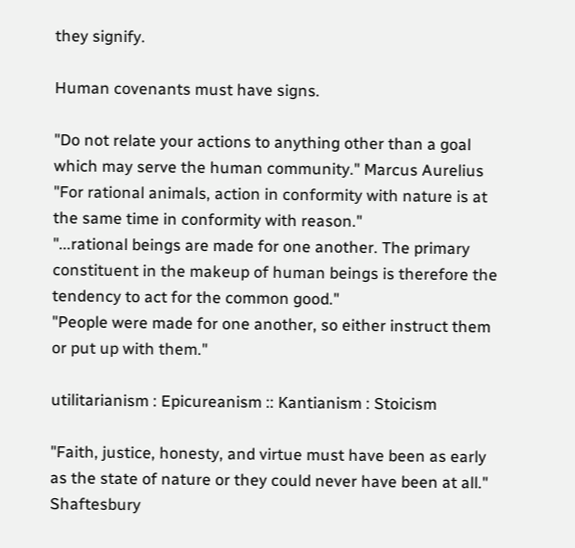they signify.

Human covenants must have signs.

"Do not relate your actions to anything other than a goal which may serve the human community." Marcus Aurelius
"For rational animals, action in conformity with nature is at the same time in conformity with reason."
"...rational beings are made for one another. The primary constituent in the makeup of human beings is therefore the tendency to act for the common good."
"People were made for one another, so either instruct them or put up with them."

utilitarianism : Epicureanism :: Kantianism : Stoicism

"Faith, justice, honesty, and virtue must have been as early as the state of nature or they could never have been at all." Shaftesbury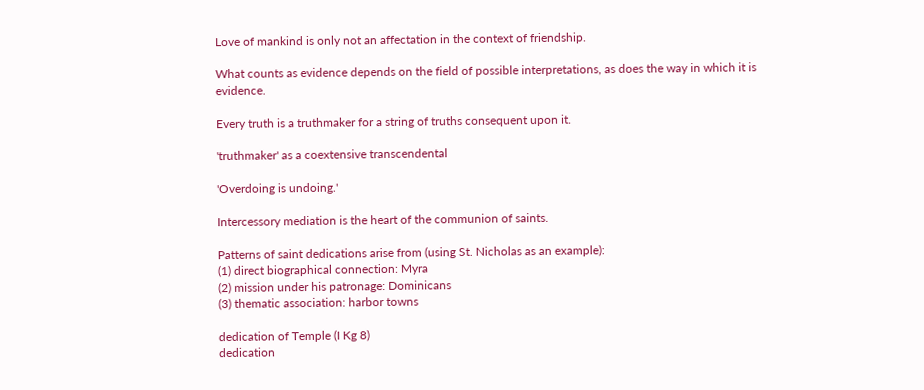Love of mankind is only not an affectation in the context of friendship.

What counts as evidence depends on the field of possible interpretations, as does the way in which it is evidence.

Every truth is a truthmaker for a string of truths consequent upon it.

'truthmaker' as a coextensive transcendental

'Overdoing is undoing.'

Intercessory mediation is the heart of the communion of saints.

Patterns of saint dedications arise from (using St. Nicholas as an example):
(1) direct biographical connection: Myra
(2) mission under his patronage: Dominicans
(3) thematic association: harbor towns

dedication of Temple (I Kg 8)
dedication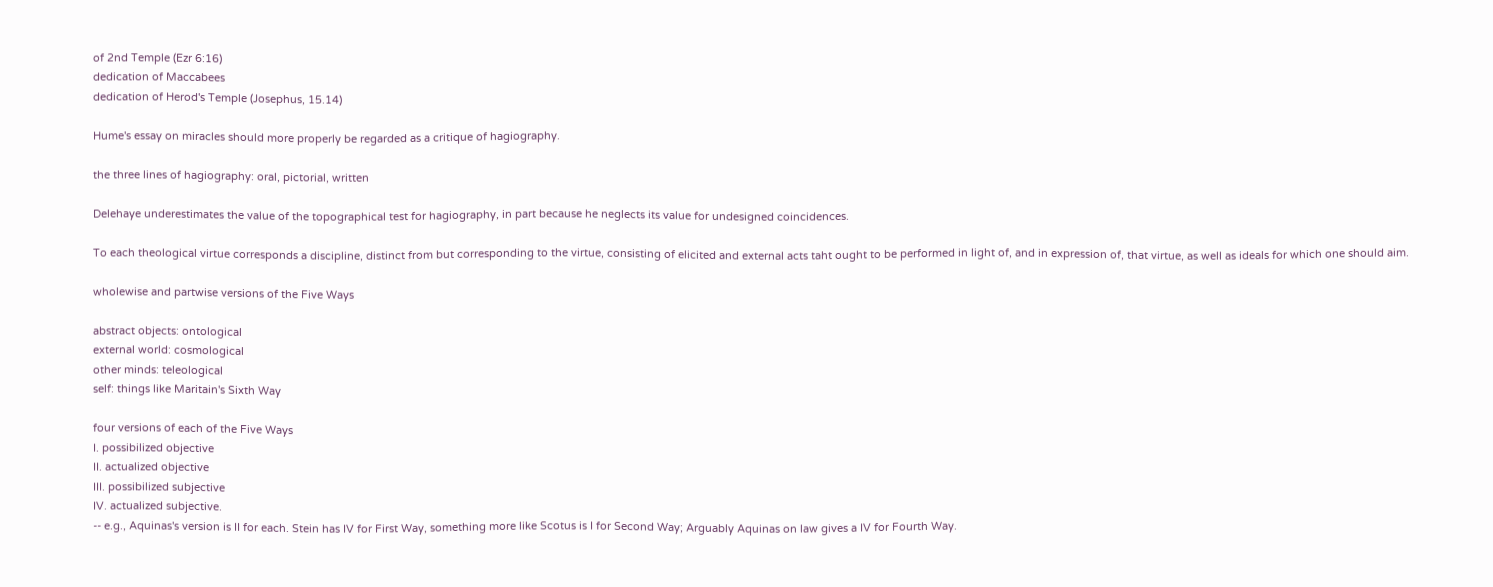of 2nd Temple (Ezr 6:16)
dedication of Maccabees
dedication of Herod's Temple (Josephus, 15.14)

Hume's essay on miracles should more properly be regarded as a critique of hagiography.

the three lines of hagiography: oral, pictorial, written

Delehaye underestimates the value of the topographical test for hagiography, in part because he neglects its value for undesigned coincidences.

To each theological virtue corresponds a discipline, distinct from but corresponding to the virtue, consisting of elicited and external acts taht ought to be performed in light of, and in expression of, that virtue, as well as ideals for which one should aim.

wholewise and partwise versions of the Five Ways

abstract objects: ontological
external world: cosmological
other minds: teleological
self: things like Maritain's Sixth Way

four versions of each of the Five Ways
I. possibilized objective
II. actualized objective
III. possibilized subjective
IV. actualized subjective.
-- e.g., Aquinas's version is II for each. Stein has IV for First Way, something more like Scotus is I for Second Way; Arguably Aquinas on law gives a IV for Fourth Way.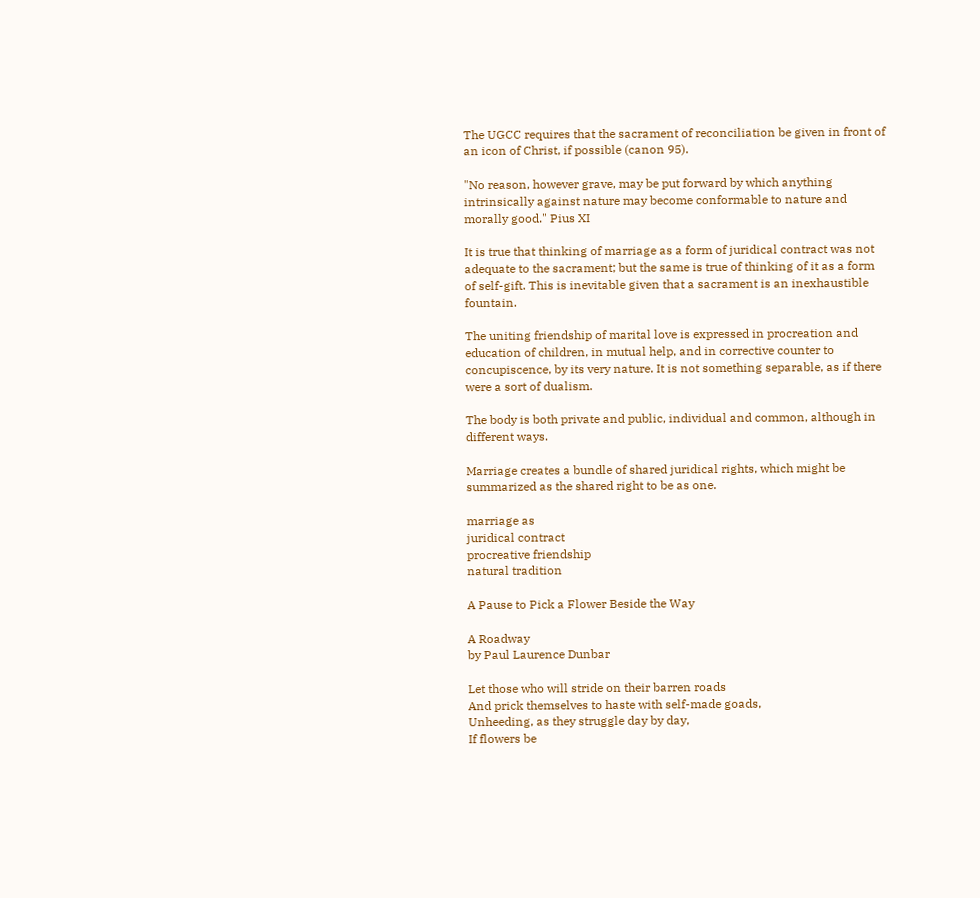The UGCC requires that the sacrament of reconciliation be given in front of an icon of Christ, if possible (canon 95).

"No reason, however grave, may be put forward by which anything intrinsically against nature may become conformable to nature and morally good." Pius XI

It is true that thinking of marriage as a form of juridical contract was not adequate to the sacrament; but the same is true of thinking of it as a form of self-gift. This is inevitable given that a sacrament is an inexhaustible fountain.

The uniting friendship of marital love is expressed in procreation and education of children, in mutual help, and in corrective counter to concupiscence, by its very nature. It is not something separable, as if there were a sort of dualism.

The body is both private and public, individual and common, although in different ways.

Marriage creates a bundle of shared juridical rights, which might be summarized as the shared right to be as one.

marriage as
juridical contract
procreative friendship
natural tradition

A Pause to Pick a Flower Beside the Way

A Roadway
by Paul Laurence Dunbar

Let those who will stride on their barren roads
And prick themselves to haste with self-made goads,
Unheeding, as they struggle day by day,
If flowers be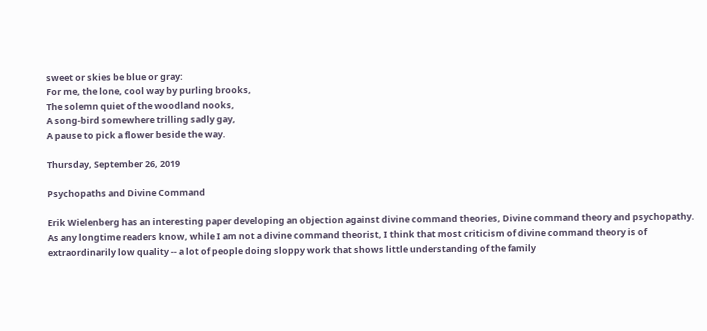sweet or skies be blue or gray:
For me, the lone, cool way by purling brooks,
The solemn quiet of the woodland nooks,
A song-bird somewhere trilling sadly gay,
A pause to pick a flower beside the way.

Thursday, September 26, 2019

Psychopaths and Divine Command

Erik Wielenberg has an interesting paper developing an objection against divine command theories, Divine command theory and psychopathy. As any longtime readers know, while I am not a divine command theorist, I think that most criticism of divine command theory is of extraordinarily low quality -- a lot of people doing sloppy work that shows little understanding of the family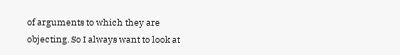of arguments to which they are objecting. So I always want to look at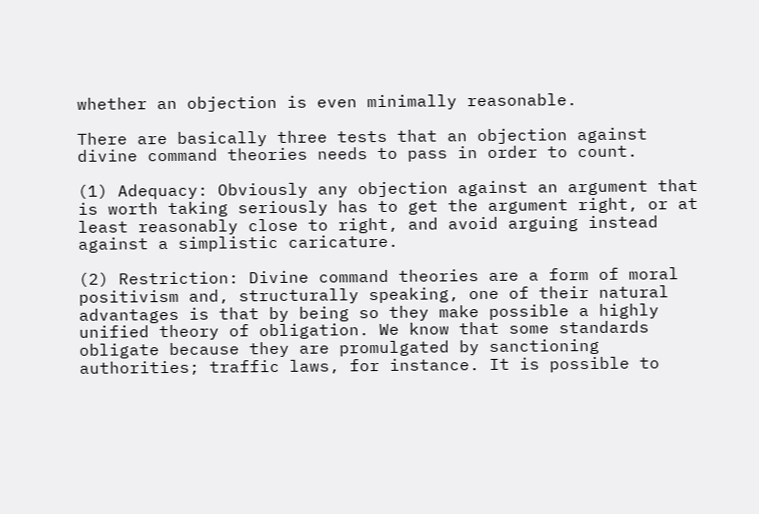whether an objection is even minimally reasonable.

There are basically three tests that an objection against divine command theories needs to pass in order to count.

(1) Adequacy: Obviously any objection against an argument that is worth taking seriously has to get the argument right, or at least reasonably close to right, and avoid arguing instead against a simplistic caricature.

(2) Restriction: Divine command theories are a form of moral positivism and, structurally speaking, one of their natural advantages is that by being so they make possible a highly unified theory of obligation. We know that some standards obligate because they are promulgated by sanctioning authorities; traffic laws, for instance. It is possible to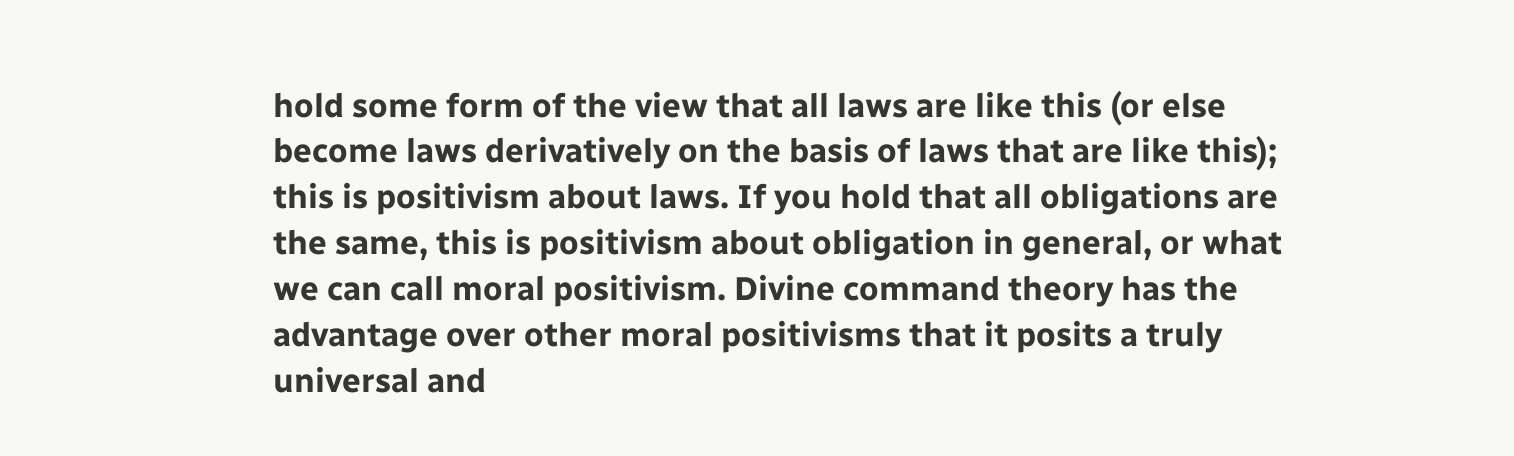hold some form of the view that all laws are like this (or else become laws derivatively on the basis of laws that are like this); this is positivism about laws. If you hold that all obligations are the same, this is positivism about obligation in general, or what we can call moral positivism. Divine command theory has the advantage over other moral positivisms that it posits a truly universal and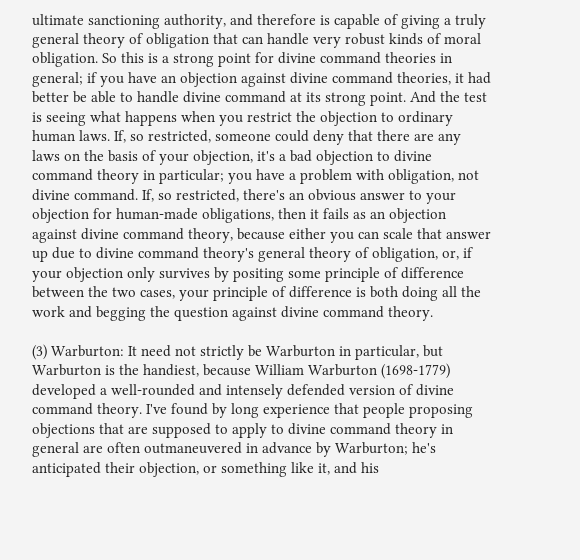ultimate sanctioning authority, and therefore is capable of giving a truly general theory of obligation that can handle very robust kinds of moral obligation. So this is a strong point for divine command theories in general; if you have an objection against divine command theories, it had better be able to handle divine command at its strong point. And the test is seeing what happens when you restrict the objection to ordinary human laws. If, so restricted, someone could deny that there are any laws on the basis of your objection, it's a bad objection to divine command theory in particular; you have a problem with obligation, not divine command. If, so restricted, there's an obvious answer to your objection for human-made obligations, then it fails as an objection against divine command theory, because either you can scale that answer up due to divine command theory's general theory of obligation, or, if your objection only survives by positing some principle of difference between the two cases, your principle of difference is both doing all the work and begging the question against divine command theory.

(3) Warburton: It need not strictly be Warburton in particular, but Warburton is the handiest, because William Warburton (1698-1779) developed a well-rounded and intensely defended version of divine command theory. I've found by long experience that people proposing objections that are supposed to apply to divine command theory in general are often outmaneuvered in advance by Warburton; he's anticipated their objection, or something like it, and his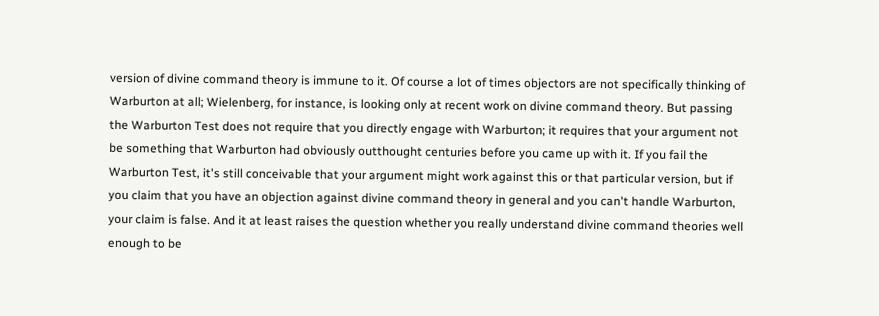version of divine command theory is immune to it. Of course a lot of times objectors are not specifically thinking of Warburton at all; Wielenberg, for instance, is looking only at recent work on divine command theory. But passing the Warburton Test does not require that you directly engage with Warburton; it requires that your argument not be something that Warburton had obviously outthought centuries before you came up with it. If you fail the Warburton Test, it's still conceivable that your argument might work against this or that particular version, but if you claim that you have an objection against divine command theory in general and you can't handle Warburton, your claim is false. And it at least raises the question whether you really understand divine command theories well enough to be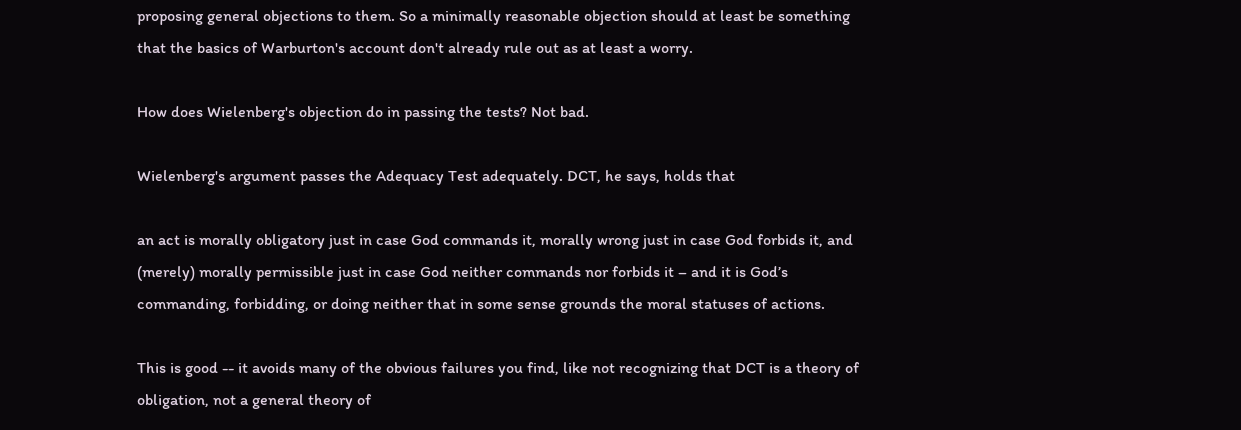proposing general objections to them. So a minimally reasonable objection should at least be something that the basics of Warburton's account don't already rule out as at least a worry.

How does Wielenberg's objection do in passing the tests? Not bad.

Wielenberg's argument passes the Adequacy Test adequately. DCT, he says, holds that

an act is morally obligatory just in case God commands it, morally wrong just in case God forbids it, and (merely) morally permissible just in case God neither commands nor forbids it – and it is God’s commanding, forbidding, or doing neither that in some sense grounds the moral statuses of actions.

This is good -- it avoids many of the obvious failures you find, like not recognizing that DCT is a theory of obligation, not a general theory of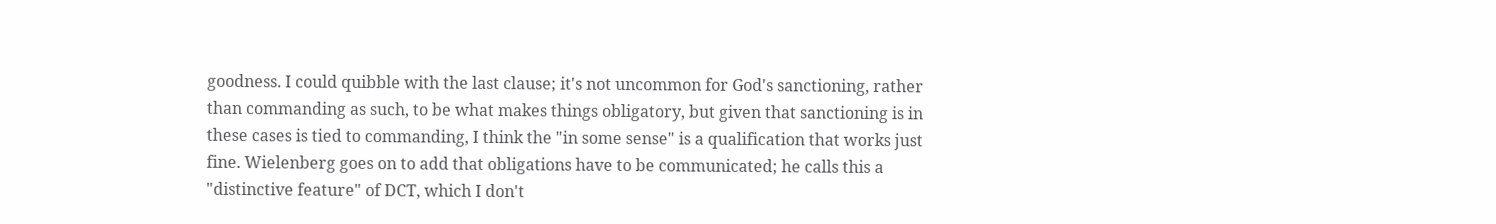goodness. I could quibble with the last clause; it's not uncommon for God's sanctioning, rather than commanding as such, to be what makes things obligatory, but given that sanctioning is in these cases is tied to commanding, I think the "in some sense" is a qualification that works just fine. Wielenberg goes on to add that obligations have to be communicated; he calls this a "distinctive feature" of DCT, which I don't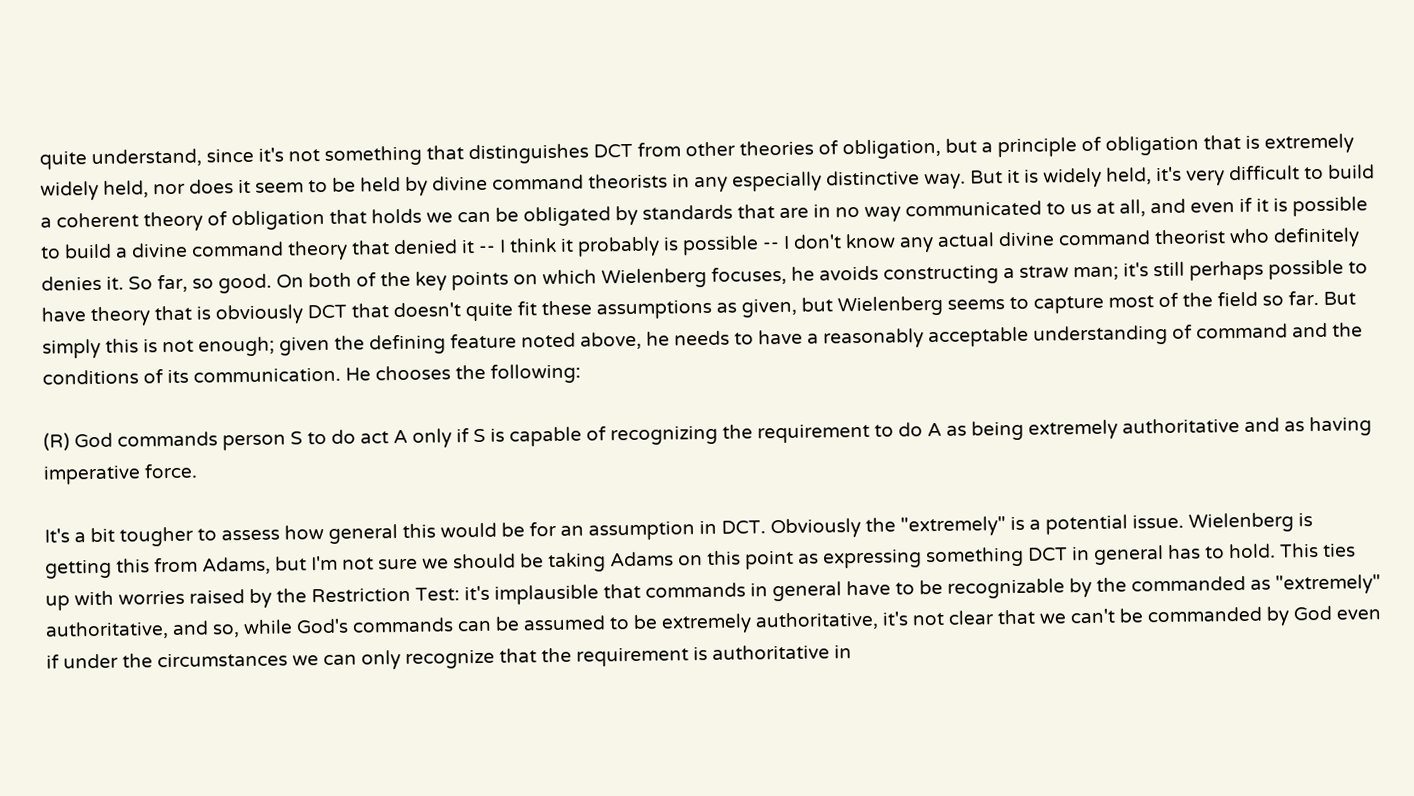quite understand, since it's not something that distinguishes DCT from other theories of obligation, but a principle of obligation that is extremely widely held, nor does it seem to be held by divine command theorists in any especially distinctive way. But it is widely held, it's very difficult to build a coherent theory of obligation that holds we can be obligated by standards that are in no way communicated to us at all, and even if it is possible to build a divine command theory that denied it -- I think it probably is possible -- I don't know any actual divine command theorist who definitely denies it. So far, so good. On both of the key points on which Wielenberg focuses, he avoids constructing a straw man; it's still perhaps possible to have theory that is obviously DCT that doesn't quite fit these assumptions as given, but Wielenberg seems to capture most of the field so far. But simply this is not enough; given the defining feature noted above, he needs to have a reasonably acceptable understanding of command and the conditions of its communication. He chooses the following:

(R) God commands person S to do act A only if S is capable of recognizing the requirement to do A as being extremely authoritative and as having imperative force.

It's a bit tougher to assess how general this would be for an assumption in DCT. Obviously the "extremely" is a potential issue. Wielenberg is getting this from Adams, but I'm not sure we should be taking Adams on this point as expressing something DCT in general has to hold. This ties up with worries raised by the Restriction Test: it's implausible that commands in general have to be recognizable by the commanded as "extremely" authoritative, and so, while God's commands can be assumed to be extremely authoritative, it's not clear that we can't be commanded by God even if under the circumstances we can only recognize that the requirement is authoritative in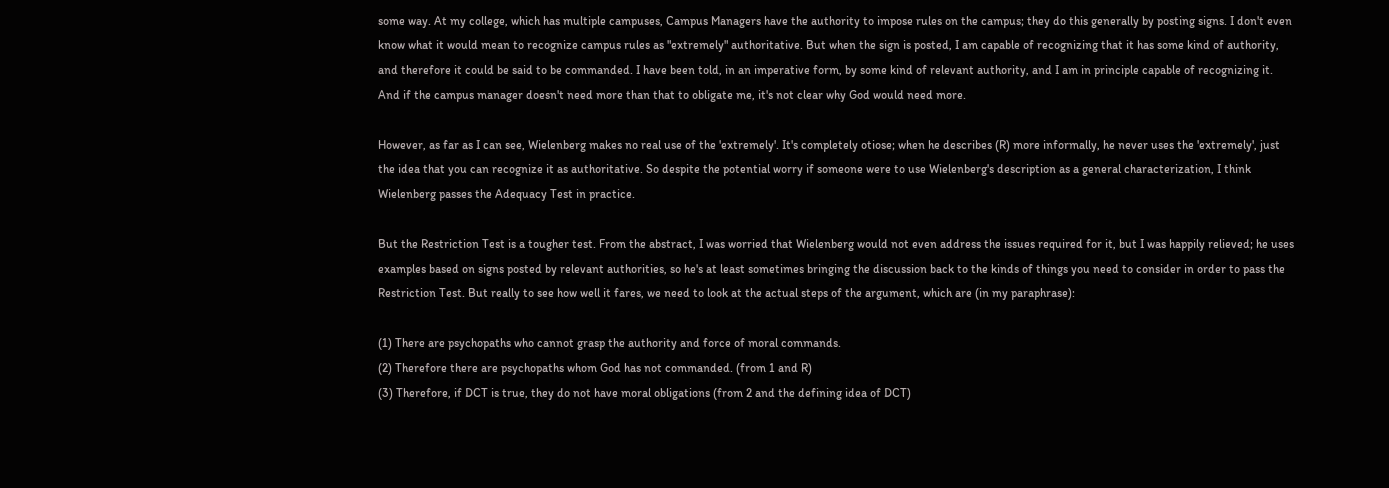some way. At my college, which has multiple campuses, Campus Managers have the authority to impose rules on the campus; they do this generally by posting signs. I don't even know what it would mean to recognize campus rules as "extremely" authoritative. But when the sign is posted, I am capable of recognizing that it has some kind of authority, and therefore it could be said to be commanded. I have been told, in an imperative form, by some kind of relevant authority, and I am in principle capable of recognizing it. And if the campus manager doesn't need more than that to obligate me, it's not clear why God would need more.

However, as far as I can see, Wielenberg makes no real use of the 'extremely'. It's completely otiose; when he describes (R) more informally, he never uses the 'extremely', just the idea that you can recognize it as authoritative. So despite the potential worry if someone were to use Wielenberg's description as a general characterization, I think Wielenberg passes the Adequacy Test in practice.

But the Restriction Test is a tougher test. From the abstract, I was worried that Wielenberg would not even address the issues required for it, but I was happily relieved; he uses examples based on signs posted by relevant authorities, so he's at least sometimes bringing the discussion back to the kinds of things you need to consider in order to pass the Restriction Test. But really to see how well it fares, we need to look at the actual steps of the argument, which are (in my paraphrase):

(1) There are psychopaths who cannot grasp the authority and force of moral commands.
(2) Therefore there are psychopaths whom God has not commanded. (from 1 and R)
(3) Therefore, if DCT is true, they do not have moral obligations (from 2 and the defining idea of DCT)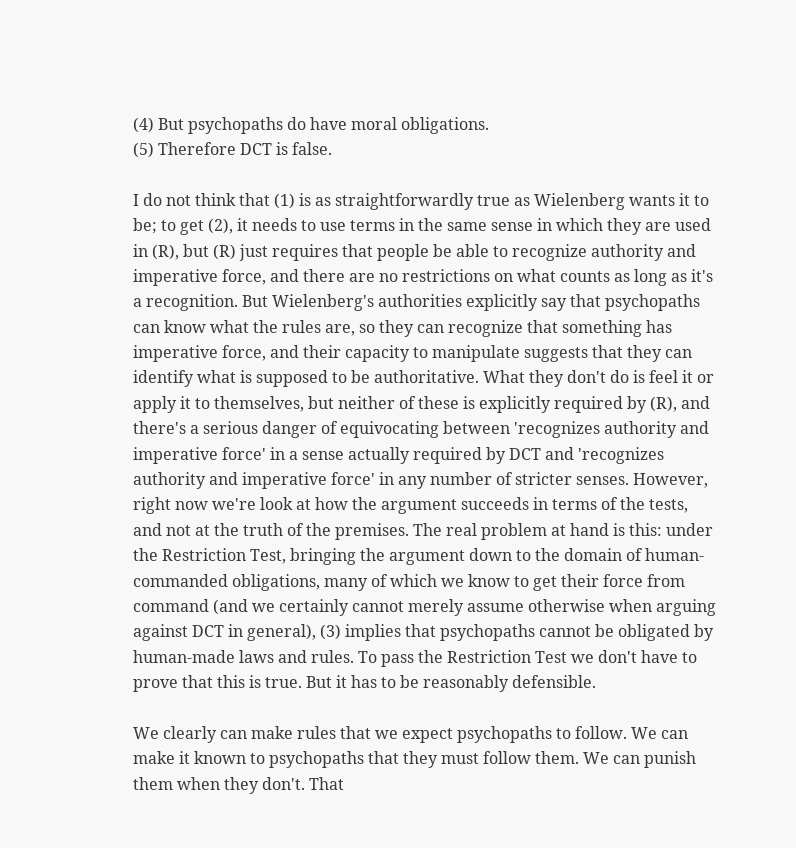(4) But psychopaths do have moral obligations.
(5) Therefore DCT is false.

I do not think that (1) is as straightforwardly true as Wielenberg wants it to be; to get (2), it needs to use terms in the same sense in which they are used in (R), but (R) just requires that people be able to recognize authority and imperative force, and there are no restrictions on what counts as long as it's a recognition. But Wielenberg's authorities explicitly say that psychopaths can know what the rules are, so they can recognize that something has imperative force, and their capacity to manipulate suggests that they can identify what is supposed to be authoritative. What they don't do is feel it or apply it to themselves, but neither of these is explicitly required by (R), and there's a serious danger of equivocating between 'recognizes authority and imperative force' in a sense actually required by DCT and 'recognizes authority and imperative force' in any number of stricter senses. However, right now we're look at how the argument succeeds in terms of the tests, and not at the truth of the premises. The real problem at hand is this: under the Restriction Test, bringing the argument down to the domain of human-commanded obligations, many of which we know to get their force from command (and we certainly cannot merely assume otherwise when arguing against DCT in general), (3) implies that psychopaths cannot be obligated by human-made laws and rules. To pass the Restriction Test we don't have to prove that this is true. But it has to be reasonably defensible.

We clearly can make rules that we expect psychopaths to follow. We can make it known to psychopaths that they must follow them. We can punish them when they don't. That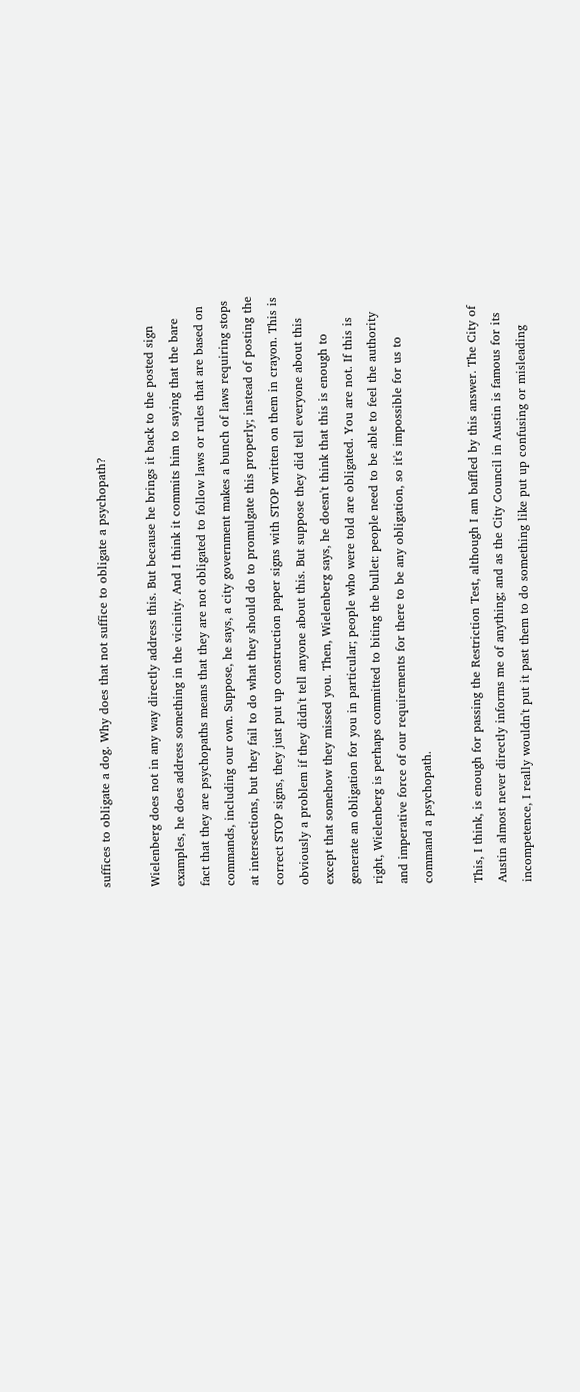suffices to obligate a dog. Why does that not suffice to obligate a psychopath?

Wielenberg does not in any way directly address this. But because he brings it back to the posted sign examples, he does address something in the vicinity. And I think it commits him to saying that the bare fact that they are psychopaths means that they are not obligated to follow laws or rules that are based on commands, including our own. Suppose, he says, a city government makes a bunch of laws requiring stops at intersections, but they fail to do what they should do to promulgate this properly; instead of posting the correct STOP signs, they just put up construction paper signs with STOP written on them in crayon. This is obviously a problem if they didn't tell anyone about this. But suppose they did tell everyone about this except that somehow they missed you. Then, Wielenberg says, he doesn't think that this is enough to generate an obligation for you in particular; people who were told are obligated. You are not. If this is right, Wielenberg is perhaps committed to biting the bullet: people need to be able to feel the authority and imperative force of our requirements for there to be any obligation, so it's impossible for us to command a psychopath.

This, I think, is enough for passing the Restriction Test, although I am baffled by this answer. The City of Austin almost never directly informs me of anything; and as the City Council in Austin is famous for its incompetence, I really wouldn't put it past them to do something like put up confusing or misleading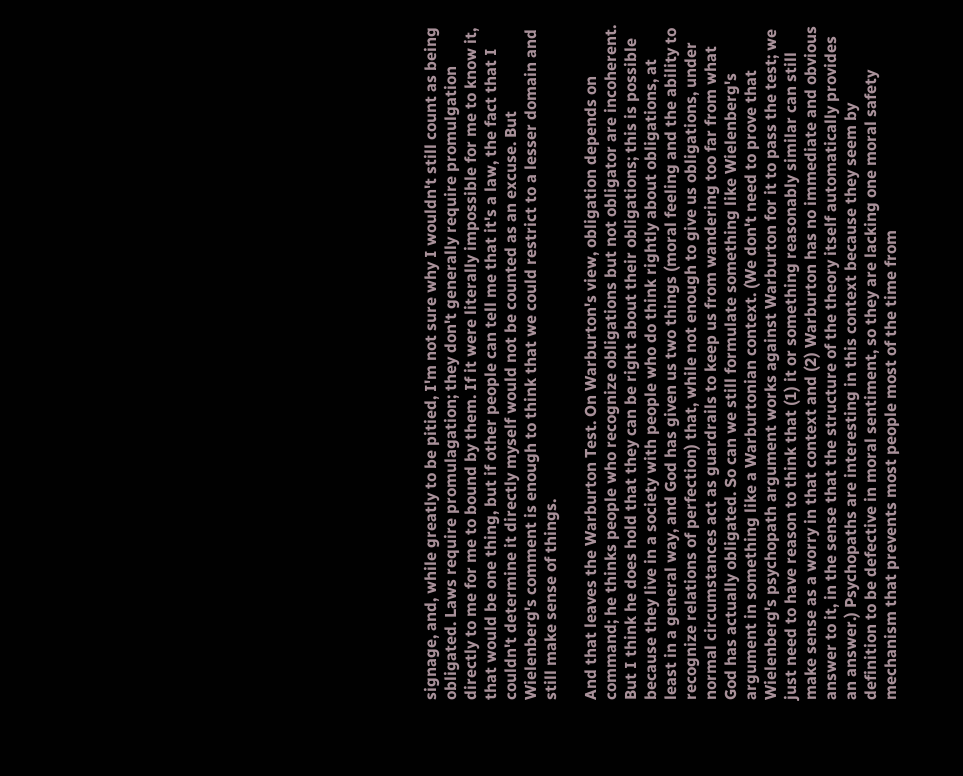signage, and, while greatly to be pitied, I'm not sure why I wouldn't still count as being obligated. Laws require promulagation; they don't generally require promulgation directly to me for me to bound by them. If it were literally impossible for me to know it, that would be one thing, but if other people can tell me that it's a law, the fact that I couldn't determine it directly myself would not be counted as an excuse. But Wielenberg's comment is enough to think that we could restrict to a lesser domain and still make sense of things.

And that leaves the Warburton Test. On Warburton's view, obligation depends on command; he thinks people who recognize obligations but not obligator are incoherent. But I think he does hold that they can be right about their obligations; this is possible because they live in a society with people who do think rightly about obligations, at least in a general way, and God has given us two things (moral feeling and the ability to recognize relations of perfection) that, while not enough to give us obligations, under normal circumstances act as guardrails to keep us from wandering too far from what God has actually obligated. So can we still formulate something like Wielenberg's argument in something like a Warburtonian context. (We don't need to prove that Wielenberg's psychopath argument works against Warburton for it to pass the test; we just need to have reason to think that (1) it or something reasonably similar can still make sense as a worry in that context and (2) Warburton has no immediate and obvious answer to it, in the sense that the structure of the theory itself automatically provides an answer.) Psychopaths are interesting in this context because they seem by definition to be defective in moral sentiment, so they are lacking one moral safety mechanism that prevents most people most of the time from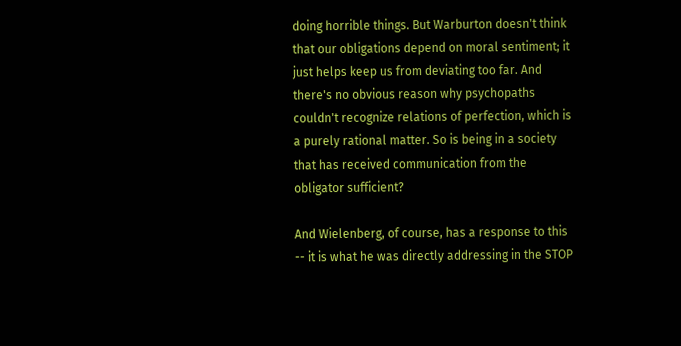doing horrible things. But Warburton doesn't think that our obligations depend on moral sentiment; it just helps keep us from deviating too far. And there's no obvious reason why psychopaths couldn't recognize relations of perfection, which is a purely rational matter. So is being in a society that has received communication from the obligator sufficient?

And Wielenberg, of course, has a response to this -- it is what he was directly addressing in the STOP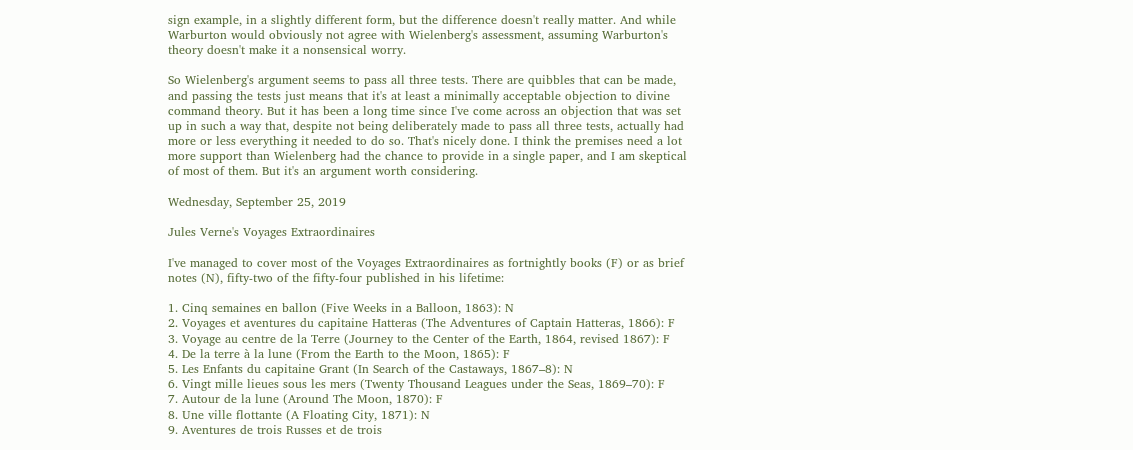sign example, in a slightly different form, but the difference doesn't really matter. And while Warburton would obviously not agree with Wielenberg's assessment, assuming Warburton's theory doesn't make it a nonsensical worry.

So Wielenberg's argument seems to pass all three tests. There are quibbles that can be made, and passing the tests just means that it's at least a minimally acceptable objection to divine command theory. But it has been a long time since I've come across an objection that was set up in such a way that, despite not being deliberately made to pass all three tests, actually had more or less everything it needed to do so. That's nicely done. I think the premises need a lot more support than Wielenberg had the chance to provide in a single paper, and I am skeptical of most of them. But it's an argument worth considering.

Wednesday, September 25, 2019

Jules Verne's Voyages Extraordinaires

I've managed to cover most of the Voyages Extraordinaires as fortnightly books (F) or as brief notes (N), fifty-two of the fifty-four published in his lifetime:

1. Cinq semaines en ballon (Five Weeks in a Balloon, 1863): N
2. Voyages et aventures du capitaine Hatteras (The Adventures of Captain Hatteras, 1866): F
3. Voyage au centre de la Terre (Journey to the Center of the Earth, 1864, revised 1867): F
4. De la terre à la lune (From the Earth to the Moon, 1865): F
5. Les Enfants du capitaine Grant (In Search of the Castaways, 1867–8): N
6. Vingt mille lieues sous les mers (Twenty Thousand Leagues under the Seas, 1869–70): F
7. Autour de la lune (Around The Moon, 1870): F
8. Une ville flottante (A Floating City, 1871): N
9. Aventures de trois Russes et de trois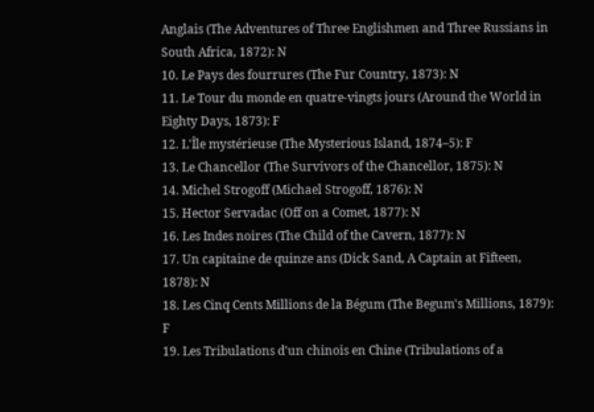Anglais (The Adventures of Three Englishmen and Three Russians in South Africa, 1872): N
10. Le Pays des fourrures (The Fur Country, 1873): N
11. Le Tour du monde en quatre-vingts jours (Around the World in Eighty Days, 1873): F
12. L'Île mystérieuse (The Mysterious Island, 1874–5): F
13. Le Chancellor (The Survivors of the Chancellor, 1875): N
14. Michel Strogoff (Michael Strogoff, 1876): N
15. Hector Servadac (Off on a Comet, 1877): N
16. Les Indes noires (The Child of the Cavern, 1877): N
17. Un capitaine de quinze ans (Dick Sand, A Captain at Fifteen, 1878): N
18. Les Cinq Cents Millions de la Bégum (The Begum's Millions, 1879): F
19. Les Tribulations d'un chinois en Chine (Tribulations of a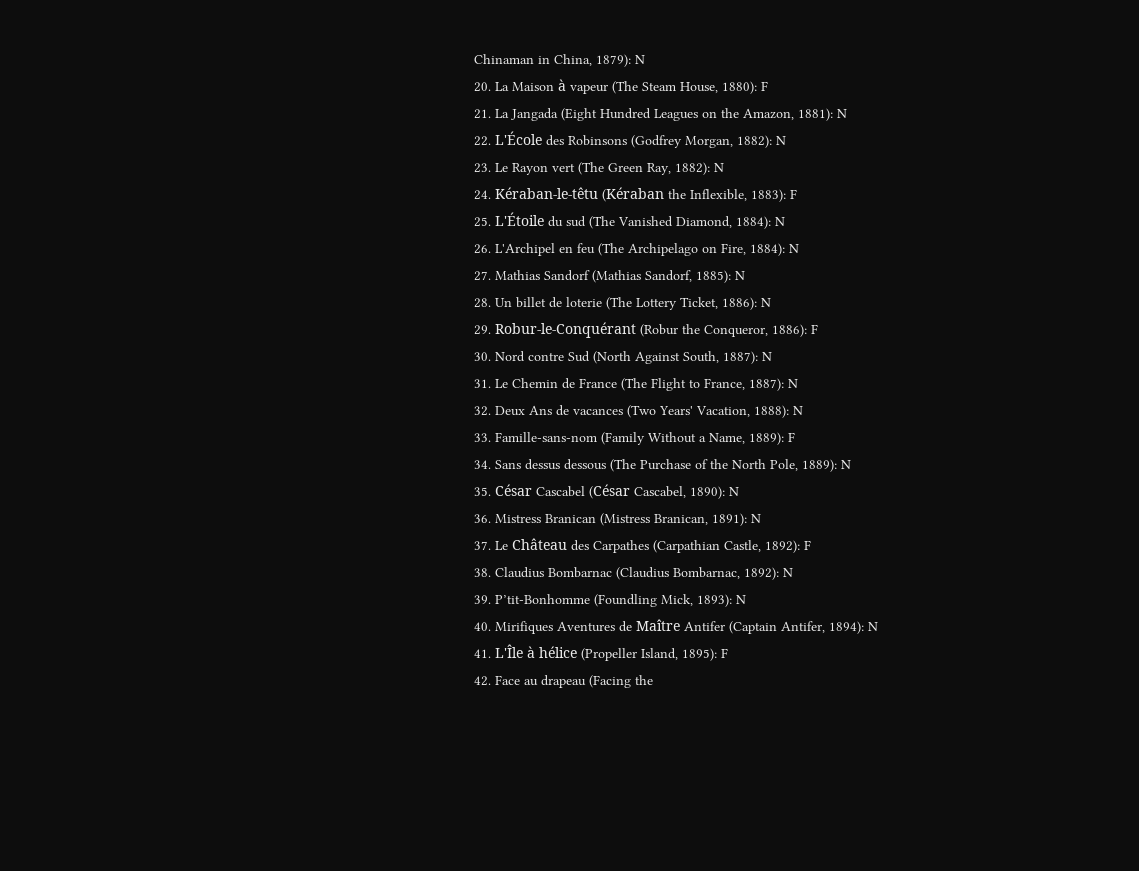Chinaman in China, 1879): N
20. La Maison à vapeur (The Steam House, 1880): F
21. La Jangada (Eight Hundred Leagues on the Amazon, 1881): N
22. L'École des Robinsons (Godfrey Morgan, 1882): N
23. Le Rayon vert (The Green Ray, 1882): N
24. Kéraban-le-têtu (Kéraban the Inflexible, 1883): F
25. L'Étoile du sud (The Vanished Diamond, 1884): N
26. L'Archipel en feu (The Archipelago on Fire, 1884): N
27. Mathias Sandorf (Mathias Sandorf, 1885): N
28. Un billet de loterie (The Lottery Ticket, 1886): N
29. Robur-le-Conquérant (Robur the Conqueror, 1886): F
30. Nord contre Sud (North Against South, 1887): N
31. Le Chemin de France (The Flight to France, 1887): N
32. Deux Ans de vacances (Two Years' Vacation, 1888): N
33. Famille-sans-nom (Family Without a Name, 1889): F
34. Sans dessus dessous (The Purchase of the North Pole, 1889): N
35. César Cascabel (César Cascabel, 1890): N
36. Mistress Branican (Mistress Branican, 1891): N
37. Le Château des Carpathes (Carpathian Castle, 1892): F
38. Claudius Bombarnac (Claudius Bombarnac, 1892): N
39. P’tit-Bonhomme (Foundling Mick, 1893): N
40. Mirifiques Aventures de Maître Antifer (Captain Antifer, 1894): N
41. L'Île à hélice (Propeller Island, 1895): F
42. Face au drapeau (Facing the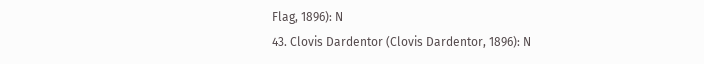Flag, 1896): N
43. Clovis Dardentor (Clovis Dardentor, 1896): N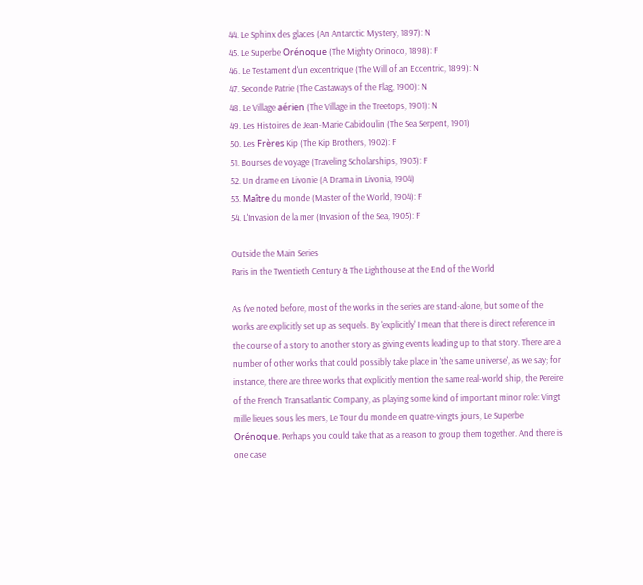44. Le Sphinx des glaces (An Antarctic Mystery, 1897): N
45. Le Superbe Orénoque (The Mighty Orinoco, 1898): F
46. Le Testament d'un excentrique (The Will of an Eccentric, 1899): N
47. Seconde Patrie (The Castaways of the Flag, 1900): N
48. Le Village aérien (The Village in the Treetops, 1901): N
49. Les Histoires de Jean-Marie Cabidoulin (The Sea Serpent, 1901)
50. Les Frères Kip (The Kip Brothers, 1902): F
51. Bourses de voyage (Traveling Scholarships, 1903): F
52. Un drame en Livonie (A Drama in Livonia, 1904)
53. Maître du monde (Master of the World, 1904): F
54. L'Invasion de la mer (Invasion of the Sea, 1905): F

Outside the Main Series
Paris in the Twentieth Century & The Lighthouse at the End of the World

As I've noted before, most of the works in the series are stand-alone, but some of the works are explicitly set up as sequels. By 'explicitly' I mean that there is direct reference in the course of a story to another story as giving events leading up to that story. There are a number of other works that could possibly take place in 'the same universe', as we say; for instance, there are three works that explicitly mention the same real-world ship, the Pereire of the French Transatlantic Company, as playing some kind of important minor role: Vingt mille lieues sous les mers, Le Tour du monde en quatre-vingts jours, Le Superbe Orénoque. Perhaps you could take that as a reason to group them together. And there is one case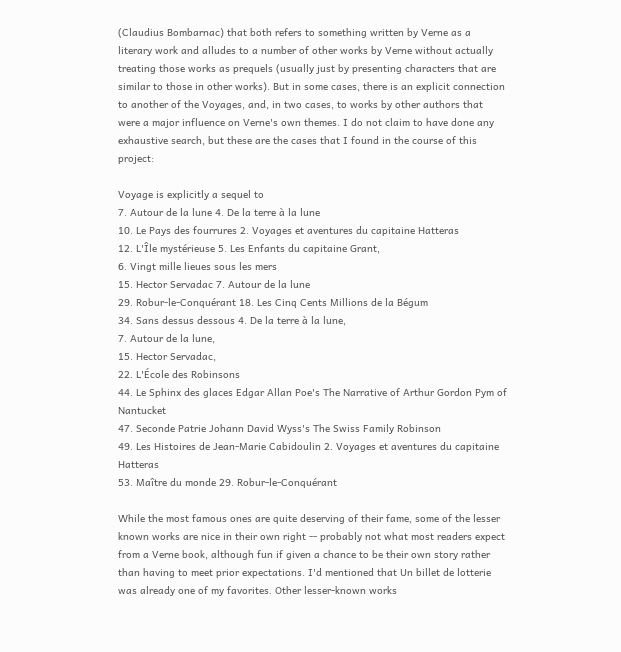(Claudius Bombarnac) that both refers to something written by Verne as a literary work and alludes to a number of other works by Verne without actually treating those works as prequels (usually just by presenting characters that are similar to those in other works). But in some cases, there is an explicit connection to another of the Voyages, and, in two cases, to works by other authors that were a major influence on Verne's own themes. I do not claim to have done any exhaustive search, but these are the cases that I found in the course of this project:

Voyage is explicitly a sequel to
7. Autour de la lune 4. De la terre à la lune
10. Le Pays des fourrures 2. Voyages et aventures du capitaine Hatteras
12. L'Île mystérieuse 5. Les Enfants du capitaine Grant,
6. Vingt mille lieues sous les mers
15. Hector Servadac 7. Autour de la lune
29. Robur-le-Conquérant 18. Les Cinq Cents Millions de la Bégum
34. Sans dessus dessous 4. De la terre à la lune,
7. Autour de la lune,
15. Hector Servadac,
22. L'École des Robinsons
44. Le Sphinx des glaces Edgar Allan Poe's The Narrative of Arthur Gordon Pym of Nantucket
47. Seconde Patrie Johann David Wyss's The Swiss Family Robinson
49. Les Histoires de Jean-Marie Cabidoulin 2. Voyages et aventures du capitaine Hatteras
53. Maître du monde 29. Robur-le-Conquérant

While the most famous ones are quite deserving of their fame, some of the lesser known works are nice in their own right -- probably not what most readers expect from a Verne book, although fun if given a chance to be their own story rather than having to meet prior expectations. I'd mentioned that Un billet de lotterie was already one of my favorites. Other lesser-known works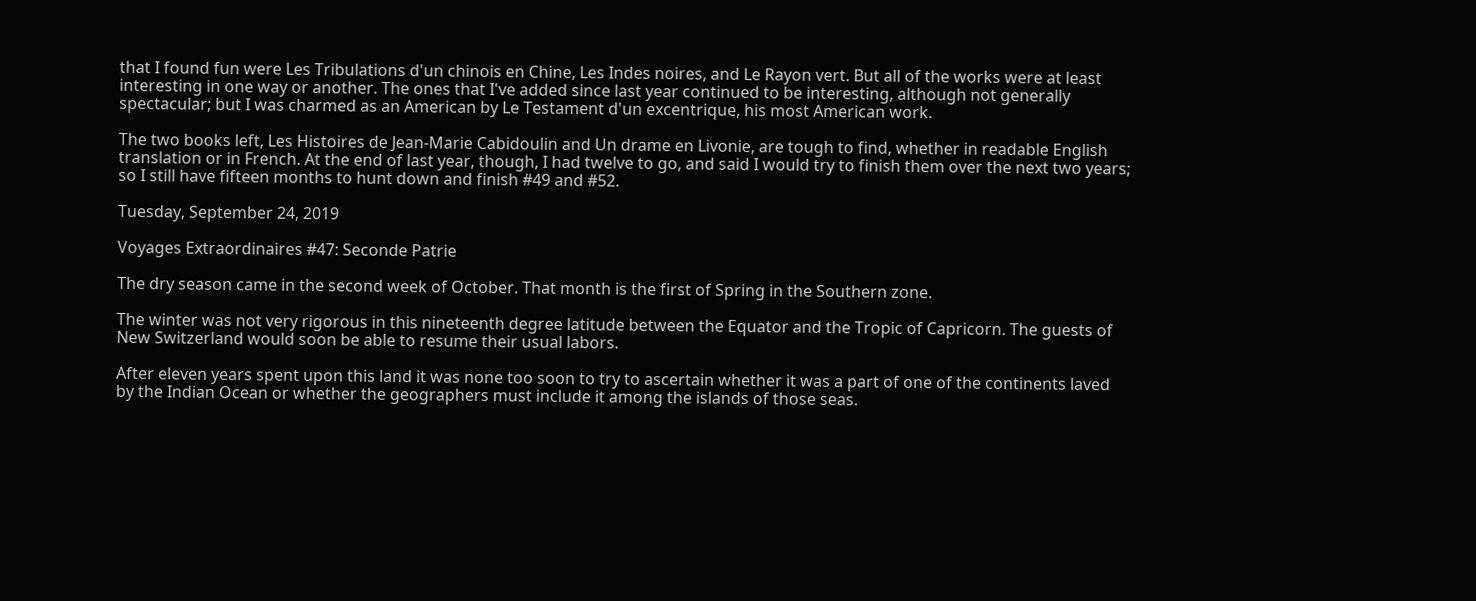that I found fun were Les Tribulations d'un chinois en Chine, Les Indes noires, and Le Rayon vert. But all of the works were at least interesting in one way or another. The ones that I've added since last year continued to be interesting, although not generally spectacular; but I was charmed as an American by Le Testament d'un excentrique, his most American work.

The two books left, Les Histoires de Jean-Marie Cabidoulin and Un drame en Livonie, are tough to find, whether in readable English translation or in French. At the end of last year, though, I had twelve to go, and said I would try to finish them over the next two years; so I still have fifteen months to hunt down and finish #49 and #52.

Tuesday, September 24, 2019

Voyages Extraordinaires #47: Seconde Patrie

The dry season came in the second week of October. That month is the first of Spring in the Southern zone.

The winter was not very rigorous in this nineteenth degree latitude between the Equator and the Tropic of Capricorn. The guests of New Switzerland would soon be able to resume their usual labors.

After eleven years spent upon this land it was none too soon to try to ascertain whether it was a part of one of the continents laved by the Indian Ocean or whether the geographers must include it among the islands of those seas.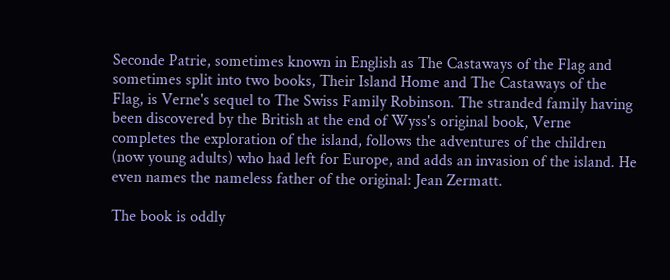Seconde Patrie, sometimes known in English as The Castaways of the Flag and sometimes split into two books, Their Island Home and The Castaways of the Flag, is Verne's sequel to The Swiss Family Robinson. The stranded family having been discovered by the British at the end of Wyss's original book, Verne completes the exploration of the island, follows the adventures of the children (now young adults) who had left for Europe, and adds an invasion of the island. He even names the nameless father of the original: Jean Zermatt.

The book is oddly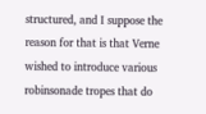structured, and I suppose the reason for that is that Verne wished to introduce various robinsonade tropes that do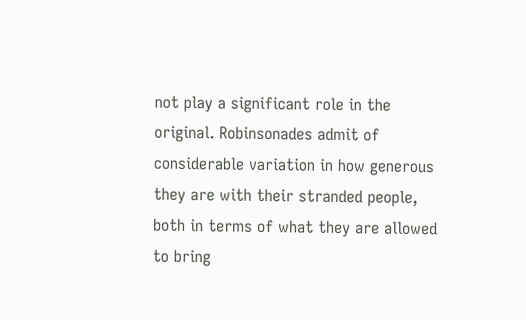not play a significant role in the original. Robinsonades admit of considerable variation in how generous they are with their stranded people, both in terms of what they are allowed to bring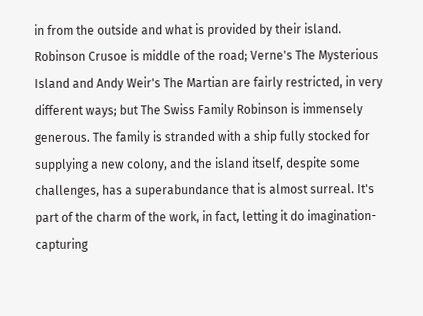in from the outside and what is provided by their island. Robinson Crusoe is middle of the road; Verne's The Mysterious Island and Andy Weir's The Martian are fairly restricted, in very different ways; but The Swiss Family Robinson is immensely generous. The family is stranded with a ship fully stocked for supplying a new colony, and the island itself, despite some challenges, has a superabundance that is almost surreal. It's part of the charm of the work, in fact, letting it do imagination-capturing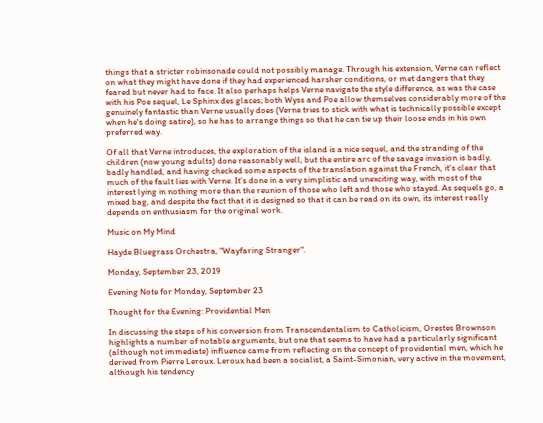things that a stricter robinsonade could not possibly manage. Through his extension, Verne can reflect on what they might have done if they had experienced harsher conditions, or met dangers that they feared but never had to face. It also perhaps helps Verne navigate the style difference, as was the case with his Poe sequel, Le Sphinx des glaces; both Wyss and Poe allow themselves considerably more of the genuinely fantastic than Verne usually does (Verne tries to stick with what is technically possible except when he's doing satire), so he has to arrange things so that he can tie up their loose ends in his own preferred way.

Of all that Verne introduces, the exploration of the island is a nice sequel, and the stranding of the children (now young adults) done reasonably well, but the entire arc of the savage invasion is badly, badly handled, and having checked some aspects of the translation against the French, it's clear that much of the fault lies with Verne. It's done in a very simplistic and unexciting way, with most of the interest lying in nothing more than the reunion of those who left and those who stayed. As sequels go, a mixed bag, and despite the fact that it is designed so that it can be read on its own, its interest really depends on enthusiasm for the original work.

Music on My Mind

Hayde Bluegrass Orchestra, "Wayfaring Stranger".

Monday, September 23, 2019

Evening Note for Monday, September 23

Thought for the Evening: Providential Men

In discussing the steps of his conversion from Transcendentalism to Catholicism, Orestes Brownson highlights a number of notable arguments, but one that seems to have had a particularly significant (although not immediate) influence came from reflecting on the concept of providential men, which he derived from Pierre Leroux. Leroux had been a socialist, a Saint-Simonian, very active in the movement, although his tendency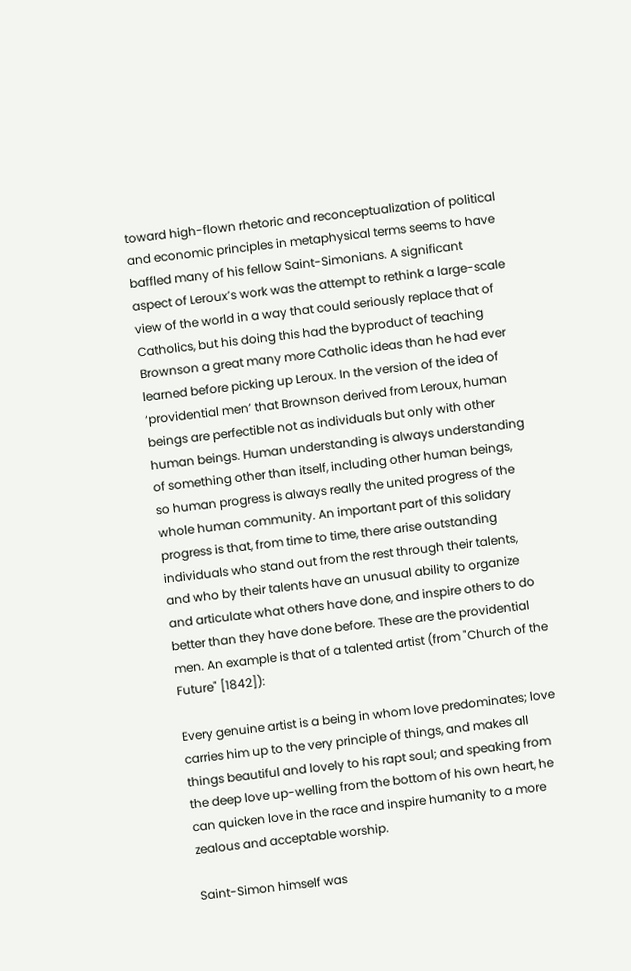toward high-flown rhetoric and reconceptualization of political and economic principles in metaphysical terms seems to have baffled many of his fellow Saint-Simonians. A significant aspect of Leroux’s work was the attempt to rethink a large-scale view of the world in a way that could seriously replace that of Catholics, but his doing this had the byproduct of teaching Brownson a great many more Catholic ideas than he had ever learned before picking up Leroux. In the version of the idea of ‘providential men’ that Brownson derived from Leroux, human beings are perfectible not as individuals but only with other human beings. Human understanding is always understanding of something other than itself, including other human beings, so human progress is always really the united progress of the whole human community. An important part of this solidary progress is that, from time to time, there arise outstanding individuals who stand out from the rest through their talents, and who by their talents have an unusual ability to organize and articulate what others have done, and inspire others to do better than they have done before. These are the providential men. An example is that of a talented artist (from "Church of the Future" [1842]):

Every genuine artist is a being in whom love predominates; love carries him up to the very principle of things, and makes all things beautiful and lovely to his rapt soul; and speaking from the deep love up-welling from the bottom of his own heart, he can quicken love in the race and inspire humanity to a more zealous and acceptable worship.

Saint-Simon himself was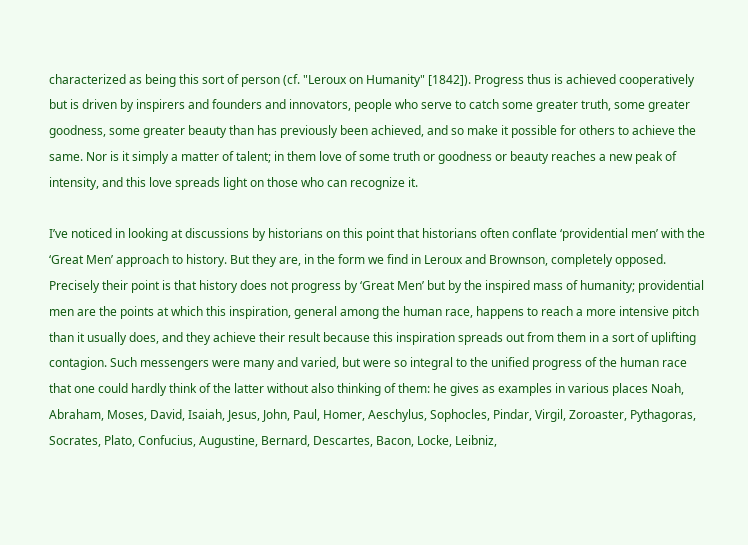characterized as being this sort of person (cf. "Leroux on Humanity" [1842]). Progress thus is achieved cooperatively but is driven by inspirers and founders and innovators, people who serve to catch some greater truth, some greater goodness, some greater beauty than has previously been achieved, and so make it possible for others to achieve the same. Nor is it simply a matter of talent; in them love of some truth or goodness or beauty reaches a new peak of intensity, and this love spreads light on those who can recognize it.

I’ve noticed in looking at discussions by historians on this point that historians often conflate ‘providential men’ with the ‘Great Men’ approach to history. But they are, in the form we find in Leroux and Brownson, completely opposed. Precisely their point is that history does not progress by ‘Great Men’ but by the inspired mass of humanity; providential men are the points at which this inspiration, general among the human race, happens to reach a more intensive pitch than it usually does, and they achieve their result because this inspiration spreads out from them in a sort of uplifting contagion. Such messengers were many and varied, but were so integral to the unified progress of the human race that one could hardly think of the latter without also thinking of them: he gives as examples in various places Noah, Abraham, Moses, David, Isaiah, Jesus, John, Paul, Homer, Aeschylus, Sophocles, Pindar, Virgil, Zoroaster, Pythagoras, Socrates, Plato, Confucius, Augustine, Bernard, Descartes, Bacon, Locke, Leibniz,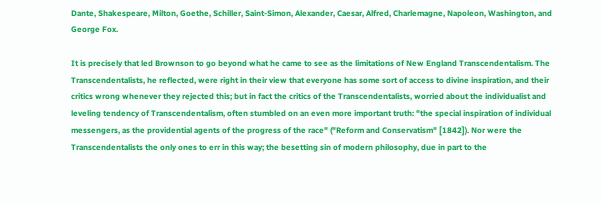Dante, Shakespeare, Milton, Goethe, Schiller, Saint-Simon, Alexander, Caesar, Alfred, Charlemagne, Napoleon, Washington, and George Fox.

It is precisely that led Brownson to go beyond what he came to see as the limitations of New England Transcendentalism. The Transcendentalists, he reflected, were right in their view that everyone has some sort of access to divine inspiration, and their critics wrong whenever they rejected this; but in fact the critics of the Transcendentalists, worried about the individualist and leveling tendency of Transcendentalism, often stumbled on an even more important truth: "the special inspiration of individual messengers, as the providential agents of the progress of the race" ("Reform and Conservatism" [1842]). Nor were the Transcendentalists the only ones to err in this way; the besetting sin of modern philosophy, due in part to the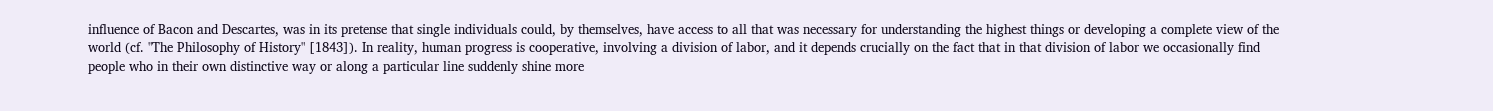influence of Bacon and Descartes, was in its pretense that single individuals could, by themselves, have access to all that was necessary for understanding the highest things or developing a complete view of the world (cf. "The Philosophy of History" [1843]). In reality, human progress is cooperative, involving a division of labor, and it depends crucially on the fact that in that division of labor we occasionally find people who in their own distinctive way or along a particular line suddenly shine more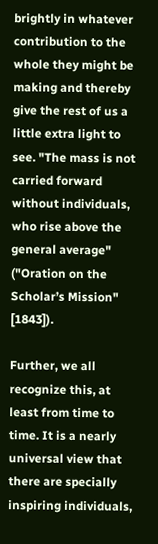brightly in whatever contribution to the whole they might be making and thereby give the rest of us a little extra light to see. "The mass is not carried forward without individuals, who rise above the general average" ("Oration on the Scholar’s Mission" [1843]).

Further, we all recognize this, at least from time to time. It is a nearly universal view that there are specially inspiring individuals,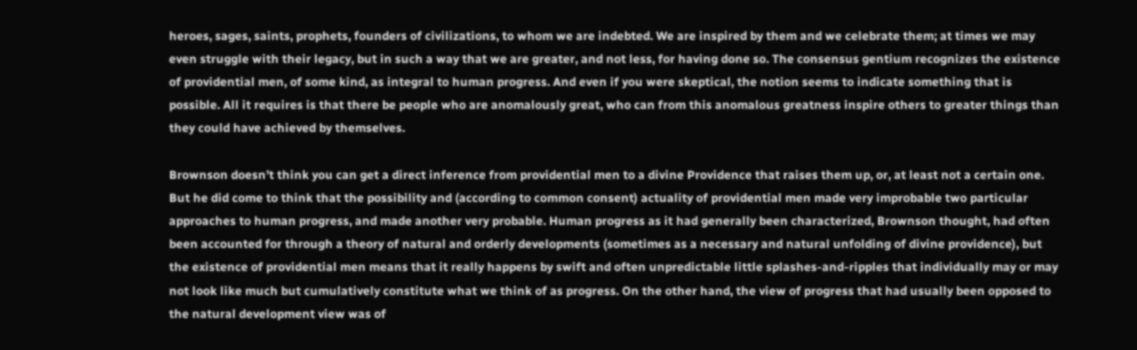heroes, sages, saints, prophets, founders of civilizations, to whom we are indebted. We are inspired by them and we celebrate them; at times we may even struggle with their legacy, but in such a way that we are greater, and not less, for having done so. The consensus gentium recognizes the existence of providential men, of some kind, as integral to human progress. And even if you were skeptical, the notion seems to indicate something that is possible. All it requires is that there be people who are anomalously great, who can from this anomalous greatness inspire others to greater things than they could have achieved by themselves.

Brownson doesn’t think you can get a direct inference from providential men to a divine Providence that raises them up, or, at least not a certain one. But he did come to think that the possibility and (according to common consent) actuality of providential men made very improbable two particular approaches to human progress, and made another very probable. Human progress as it had generally been characterized, Brownson thought, had often been accounted for through a theory of natural and orderly developments (sometimes as a necessary and natural unfolding of divine providence), but the existence of providential men means that it really happens by swift and often unpredictable little splashes-and-ripples that individually may or may not look like much but cumulatively constitute what we think of as progress. On the other hand, the view of progress that had usually been opposed to the natural development view was of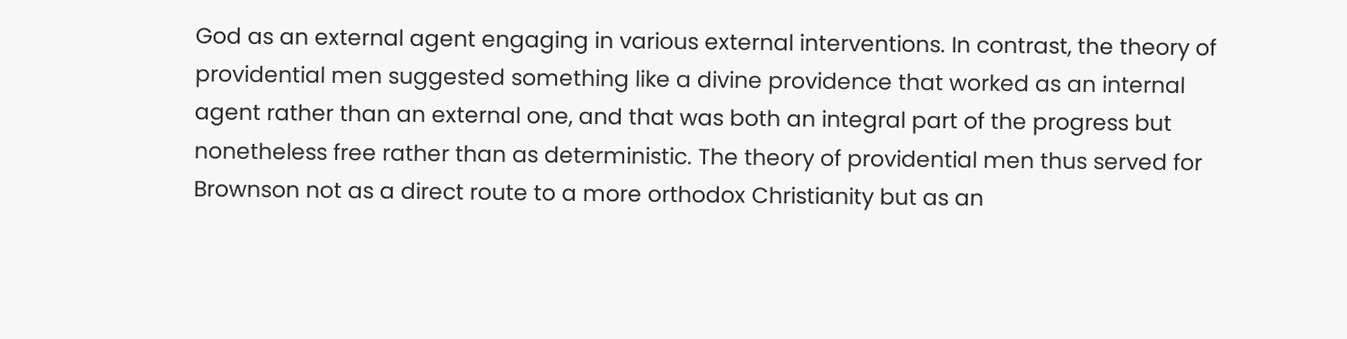God as an external agent engaging in various external interventions. In contrast, the theory of providential men suggested something like a divine providence that worked as an internal agent rather than an external one, and that was both an integral part of the progress but nonetheless free rather than as deterministic. The theory of providential men thus served for Brownson not as a direct route to a more orthodox Christianity but as an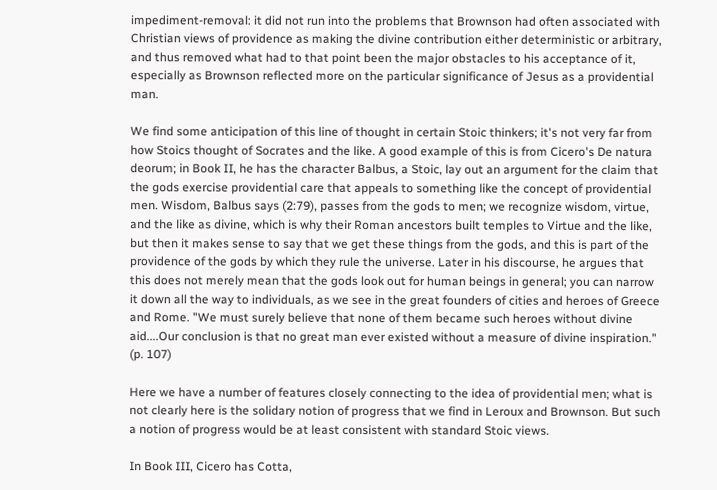impediment-removal: it did not run into the problems that Brownson had often associated with Christian views of providence as making the divine contribution either deterministic or arbitrary, and thus removed what had to that point been the major obstacles to his acceptance of it, especially as Brownson reflected more on the particular significance of Jesus as a providential man.

We find some anticipation of this line of thought in certain Stoic thinkers; it's not very far from how Stoics thought of Socrates and the like. A good example of this is from Cicero's De natura deorum; in Book II, he has the character Balbus, a Stoic, lay out an argument for the claim that the gods exercise providential care that appeals to something like the concept of providential men. Wisdom, Balbus says (2:79), passes from the gods to men; we recognize wisdom, virtue, and the like as divine, which is why their Roman ancestors built temples to Virtue and the like, but then it makes sense to say that we get these things from the gods, and this is part of the providence of the gods by which they rule the universe. Later in his discourse, he argues that this does not merely mean that the gods look out for human beings in general; you can narrow it down all the way to individuals, as we see in the great founders of cities and heroes of Greece and Rome. "We must surely believe that none of them became such heroes without divine aid....Our conclusion is that no great man ever existed without a measure of divine inspiration." (p. 107)

Here we have a number of features closely connecting to the idea of providential men; what is not clearly here is the solidary notion of progress that we find in Leroux and Brownson. But such a notion of progress would be at least consistent with standard Stoic views.

In Book III, Cicero has Cotta,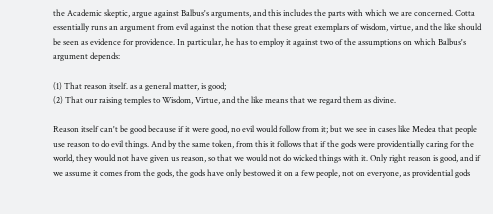the Academic skeptic, argue against Balbus's arguments, and this includes the parts with which we are concerned. Cotta essentially runs an argument from evil against the notion that these great exemplars of wisdom, virtue, and the like should be seen as evidence for providence. In particular, he has to employ it against two of the assumptions on which Balbus's argument depends:

(1) That reason itself. as a general matter, is good;
(2) That our raising temples to Wisdom, Virtue, and the like means that we regard them as divine.

Reason itself can't be good because if it were good, no evil would follow from it; but we see in cases like Medea that people use reason to do evil things. And by the same token, from this it follows that if the gods were providentially caring for the world, they would not have given us reason, so that we would not do wicked things with it. Only right reason is good, and if we assume it comes from the gods, the gods have only bestowed it on a few people, not on everyone, as providential gods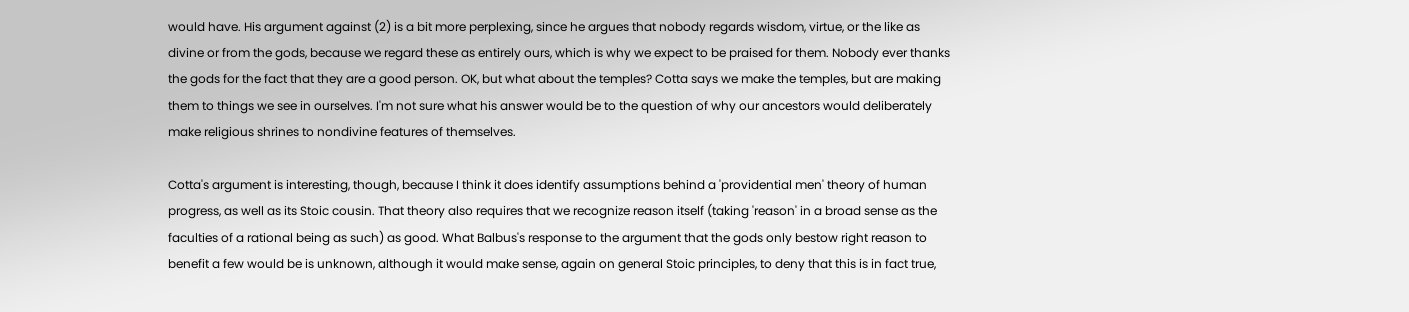would have. His argument against (2) is a bit more perplexing, since he argues that nobody regards wisdom, virtue, or the like as divine or from the gods, because we regard these as entirely ours, which is why we expect to be praised for them. Nobody ever thanks the gods for the fact that they are a good person. OK, but what about the temples? Cotta says we make the temples, but are making them to things we see in ourselves. I'm not sure what his answer would be to the question of why our ancestors would deliberately make religious shrines to nondivine features of themselves.

Cotta's argument is interesting, though, because I think it does identify assumptions behind a 'providential men' theory of human progress, as well as its Stoic cousin. That theory also requires that we recognize reason itself (taking 'reason' in a broad sense as the faculties of a rational being as such) as good. What Balbus's response to the argument that the gods only bestow right reason to benefit a few would be is unknown, although it would make sense, again on general Stoic principles, to deny that this is in fact true,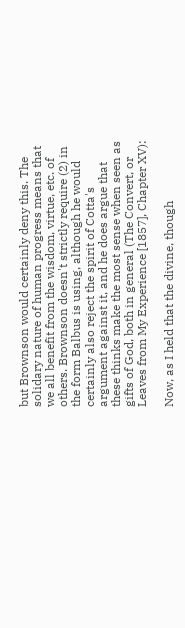but Brownson would certainly deny this. The solidary nature of human progress means that we all benefit from the wisdom, virtue, etc. of others. Brownson doesn't strictly require (2) in the form Balbus is using, although he would certainly also reject the spirit of Cotta's argument against it, and he does argue that these thinks make the most sense when seen as gifts of God, both in general (The Convert, or Leaves from My Experience [1857], Chapter XV):

Now, as I held that the divine, though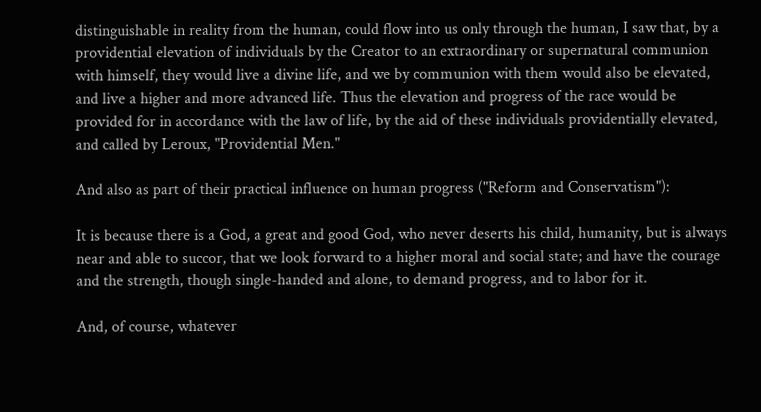distinguishable in reality from the human, could flow into us only through the human, I saw that, by a providential elevation of individuals by the Creator to an extraordinary or supernatural communion with himself, they would live a divine life, and we by communion with them would also be elevated, and live a higher and more advanced life. Thus the elevation and progress of the race would be provided for in accordance with the law of life, by the aid of these individuals providentially elevated, and called by Leroux, "Providential Men."

And also as part of their practical influence on human progress ("Reform and Conservatism"):

It is because there is a God, a great and good God, who never deserts his child, humanity, but is always near and able to succor, that we look forward to a higher moral and social state; and have the courage and the strength, though single-handed and alone, to demand progress, and to labor for it.

And, of course, whatever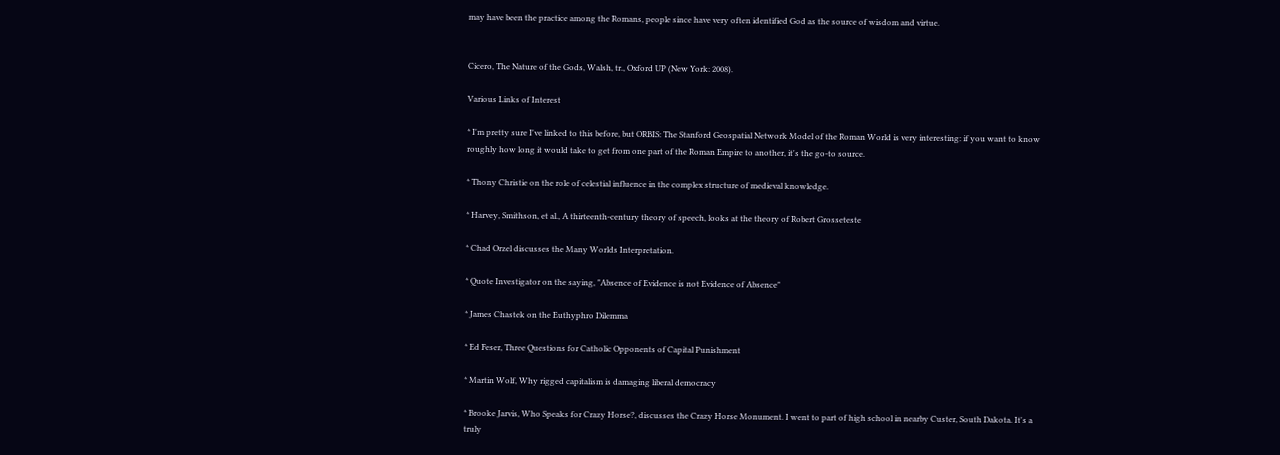may have been the practice among the Romans, people since have very often identified God as the source of wisdom and virtue.


Cicero, The Nature of the Gods, Walsh, tr., Oxford UP (New York: 2008).

Various Links of Interest

* I'm pretty sure I've linked to this before, but ORBIS: The Stanford Geospatial Network Model of the Roman World is very interesting: if you want to know roughly how long it would take to get from one part of the Roman Empire to another, it's the go-to source.

* Thony Christie on the role of celestial influence in the complex structure of medieval knowledge.

* Harvey, Smithson, et al., A thirteenth-century theory of speech, looks at the theory of Robert Grosseteste

* Chad Orzel discusses the Many Worlds Interpretation.

* Quote Investigator on the saying, "Absence of Evidence is not Evidence of Absence"

* James Chastek on the Euthyphro Dilemma

* Ed Feser, Three Questions for Catholic Opponents of Capital Punishment

* Martin Wolf, Why rigged capitalism is damaging liberal democracy

* Brooke Jarvis, Who Speaks for Crazy Horse?, discusses the Crazy Horse Monument. I went to part of high school in nearby Custer, South Dakota. It's a truly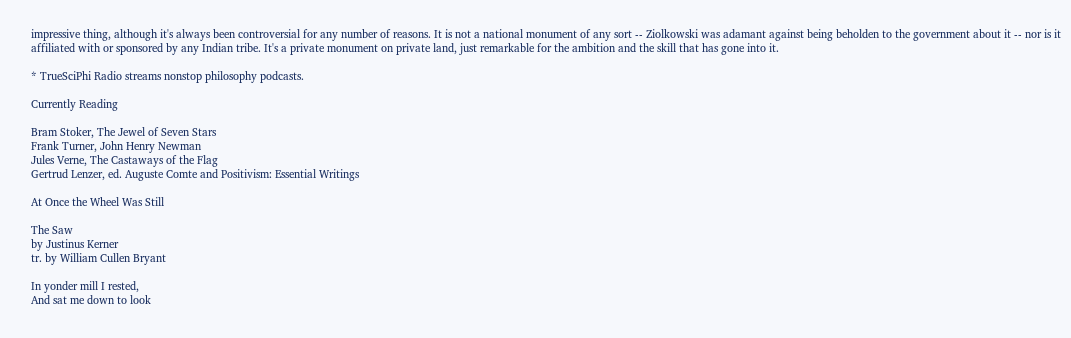impressive thing, although it's always been controversial for any number of reasons. It is not a national monument of any sort -- Ziolkowski was adamant against being beholden to the government about it -- nor is it affiliated with or sponsored by any Indian tribe. It's a private monument on private land, just remarkable for the ambition and the skill that has gone into it.

* TrueSciPhi Radio streams nonstop philosophy podcasts.

Currently Reading

Bram Stoker, The Jewel of Seven Stars
Frank Turner, John Henry Newman
Jules Verne, The Castaways of the Flag
Gertrud Lenzer, ed. Auguste Comte and Positivism: Essential Writings

At Once the Wheel Was Still

The Saw
by Justinus Kerner
tr. by William Cullen Bryant

In yonder mill I rested,
And sat me down to look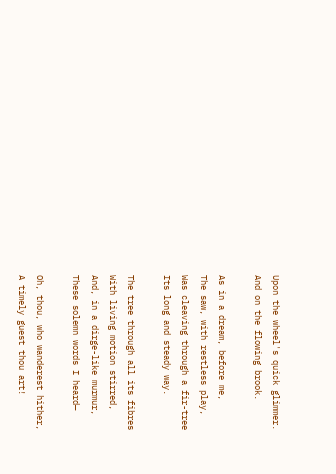Upon the wheel's quick glimmer.
And on the flowing brook.

As in a dream, before me,
The saw, with restless play,
Was cleaving through a fir-tree
Its long and steady way.

The tree through all its fibres
With living motion stirred,
And, in a dirge-like murmur,
These solemn words I heard—

Oh, thou, who wanderest hither,
A timely guest thou art!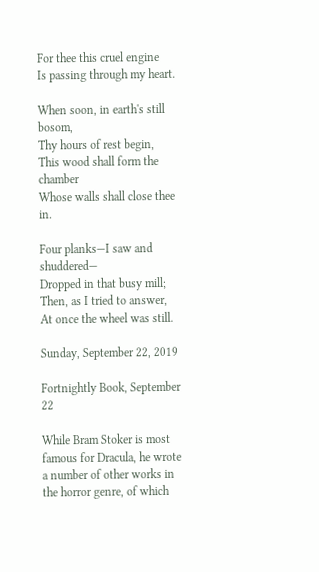For thee this cruel engine
Is passing through my heart.

When soon, in earth's still bosom,
Thy hours of rest begin,
This wood shall form the chamber
Whose walls shall close thee in.

Four planks—I saw and shuddered—
Dropped in that busy mill;
Then, as I tried to answer,
At once the wheel was still.

Sunday, September 22, 2019

Fortnightly Book, September 22

While Bram Stoker is most famous for Dracula, he wrote a number of other works in the horror genre, of which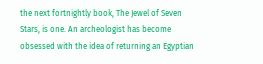the next fortnightly book, The Jewel of Seven Stars, is one. An archeologist has become obsessed with the idea of returning an Egyptian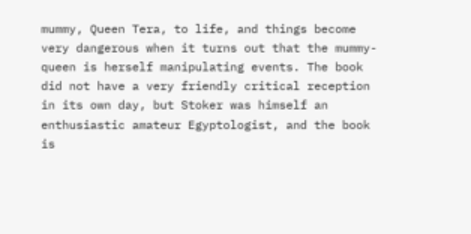mummy, Queen Tera, to life, and things become very dangerous when it turns out that the mummy-queen is herself manipulating events. The book did not have a very friendly critical reception in its own day, but Stoker was himself an enthusiastic amateur Egyptologist, and the book is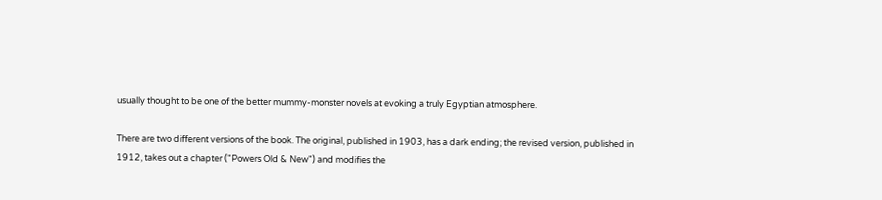usually thought to be one of the better mummy-monster novels at evoking a truly Egyptian atmosphere.

There are two different versions of the book. The original, published in 1903, has a dark ending; the revised version, published in 1912, takes out a chapter ("Powers Old & New") and modifies the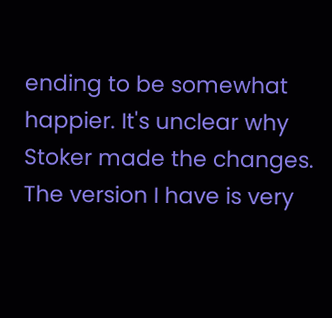ending to be somewhat happier. It's unclear why Stoker made the changes. The version I have is very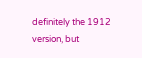definitely the 1912 version, but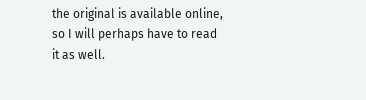the original is available online, so I will perhaps have to read it as well.